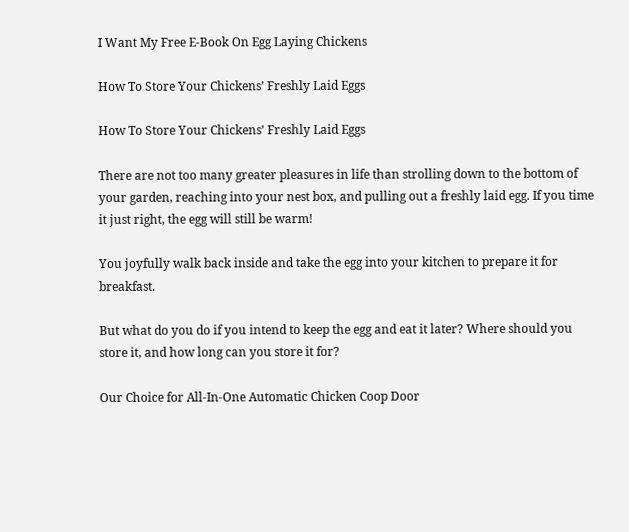I Want My Free E-Book On Egg Laying Chickens

How To Store Your Chickens’ Freshly Laid Eggs

How To Store Your Chickens’ Freshly Laid Eggs

There are not too many greater pleasures in life than strolling down to the bottom of your garden, reaching into your nest box, and pulling out a freshly laid egg. If you time it just right, the egg will still be warm!

You joyfully walk back inside and take the egg into your kitchen to prepare it for breakfast.

But what do you do if you intend to keep the egg and eat it later? Where should you store it, and how long can you store it for?

Our Choice for All-In-One Automatic Chicken Coop Door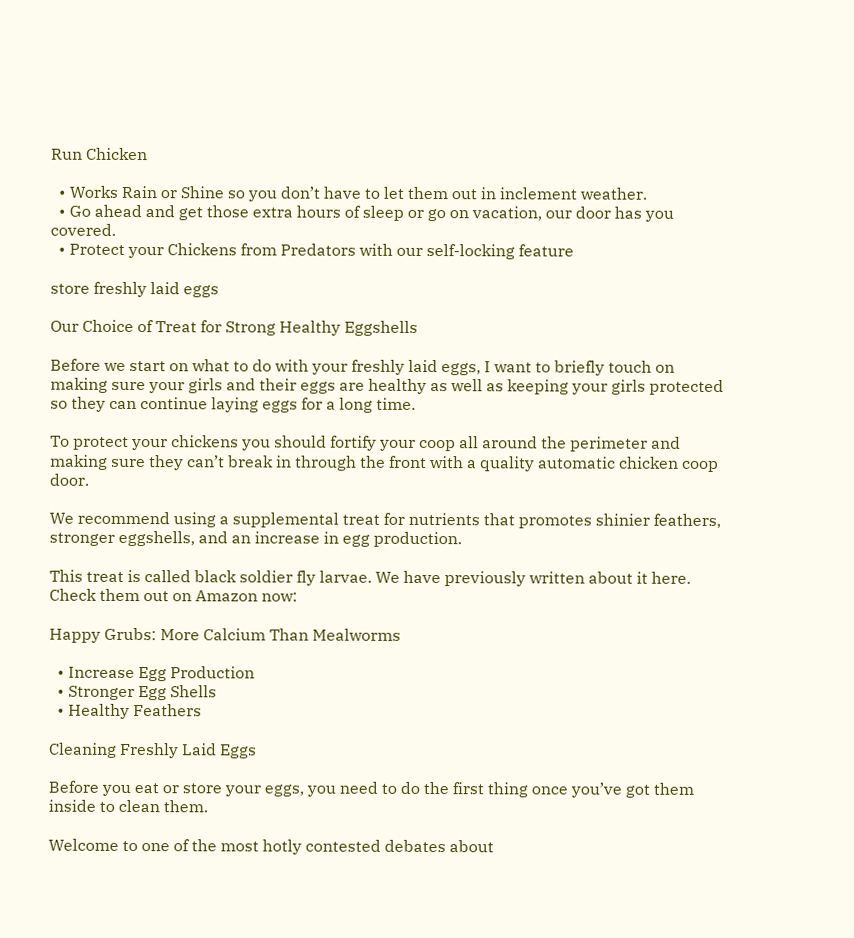Run Chicken

  • Works Rain or Shine so you don’t have to let them out in inclement weather.
  • Go ahead and get those extra hours of sleep or go on vacation, our door has you covered.
  • Protect your Chickens from Predators with our self-locking feature

store freshly laid eggs

Our Choice of Treat for Strong Healthy Eggshells

Before we start on what to do with your freshly laid eggs, I want to briefly touch on making sure your girls and their eggs are healthy as well as keeping your girls protected so they can continue laying eggs for a long time.

To protect your chickens you should fortify your coop all around the perimeter and making sure they can’t break in through the front with a quality automatic chicken coop door.

We recommend using a supplemental treat for nutrients that promotes shinier feathers, stronger eggshells, and an increase in egg production.

This treat is called black soldier fly larvae. We have previously written about it here. Check them out on Amazon now:

Happy Grubs: More Calcium Than Mealworms

  • Increase Egg Production
  • Stronger Egg Shells
  • Healthy Feathers

Cleaning Freshly Laid Eggs

Before you eat or store your eggs, you need to do the first thing once you’ve got them inside to clean them.

Welcome to one of the most hotly contested debates about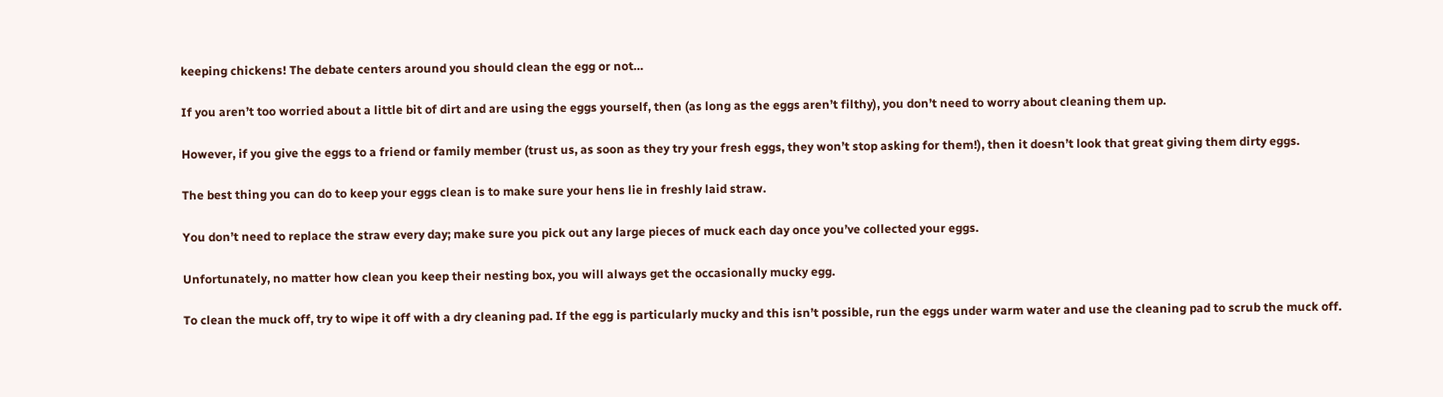keeping chickens! The debate centers around you should clean the egg or not…

If you aren’t too worried about a little bit of dirt and are using the eggs yourself, then (as long as the eggs aren’t filthy), you don’t need to worry about cleaning them up.

However, if you give the eggs to a friend or family member (trust us, as soon as they try your fresh eggs, they won’t stop asking for them!), then it doesn’t look that great giving them dirty eggs.

The best thing you can do to keep your eggs clean is to make sure your hens lie in freshly laid straw.

You don’t need to replace the straw every day; make sure you pick out any large pieces of muck each day once you’ve collected your eggs.

Unfortunately, no matter how clean you keep their nesting box, you will always get the occasionally mucky egg.

To clean the muck off, try to wipe it off with a dry cleaning pad. If the egg is particularly mucky and this isn’t possible, run the eggs under warm water and use the cleaning pad to scrub the muck off.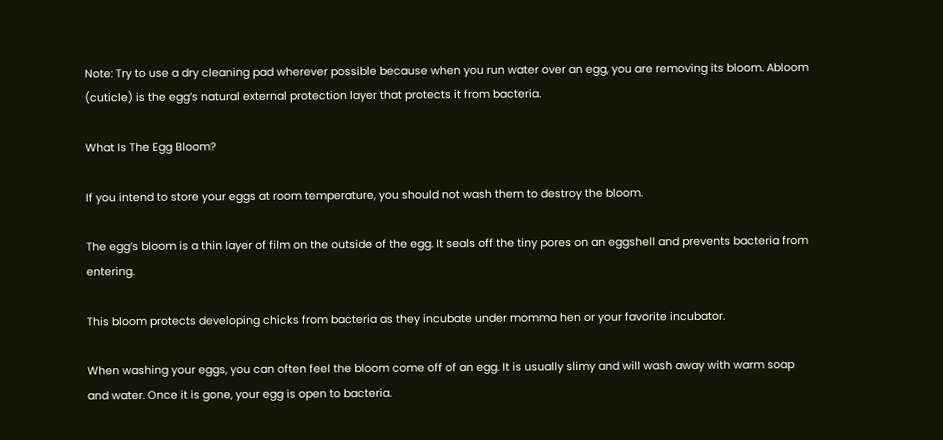Note: Try to use a dry cleaning pad wherever possible because when you run water over an egg, you are removing its bloom. Abloom (cuticle) is the egg’s natural external protection layer that protects it from bacteria.

What Is The Egg Bloom?

If you intend to store your eggs at room temperature, you should not wash them to destroy the bloom.

The egg’s bloom is a thin layer of film on the outside of the egg. It seals off the tiny pores on an eggshell and prevents bacteria from entering.

This bloom protects developing chicks from bacteria as they incubate under momma hen or your favorite incubator.

When washing your eggs, you can often feel the bloom come off of an egg. It is usually slimy and will wash away with warm soap and water. Once it is gone, your egg is open to bacteria.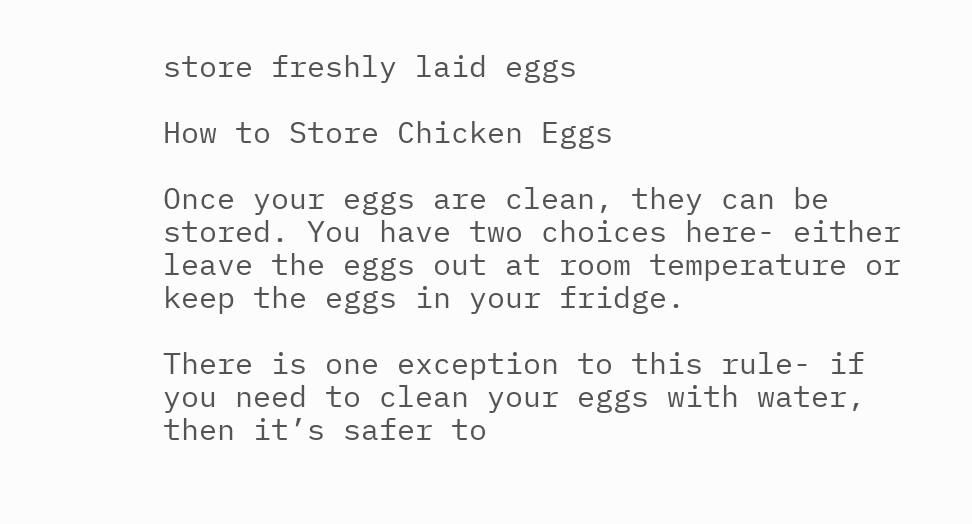store freshly laid eggs

How to Store Chicken Eggs

Once your eggs are clean, they can be stored. You have two choices here- either leave the eggs out at room temperature or keep the eggs in your fridge.

There is one exception to this rule- if you need to clean your eggs with water, then it’s safer to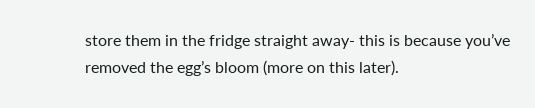store them in the fridge straight away- this is because you’ve removed the egg’s bloom (more on this later).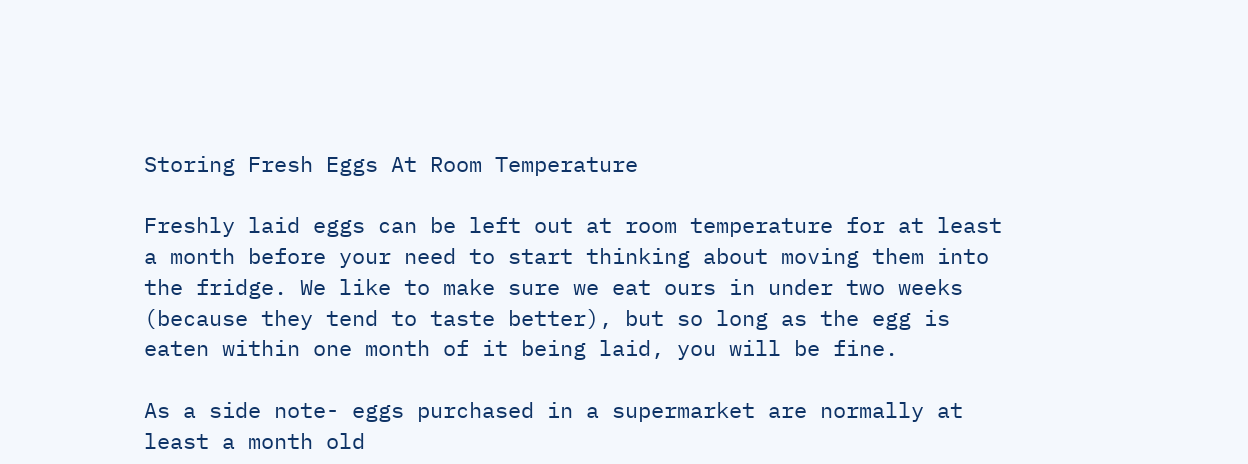Storing Fresh Eggs At Room Temperature

Freshly laid eggs can be left out at room temperature for at least a month before your need to start thinking about moving them into the fridge. We like to make sure we eat ours in under two weeks (because they tend to taste better), but so long as the egg is eaten within one month of it being laid, you will be fine.

As a side note- eggs purchased in a supermarket are normally at least a month old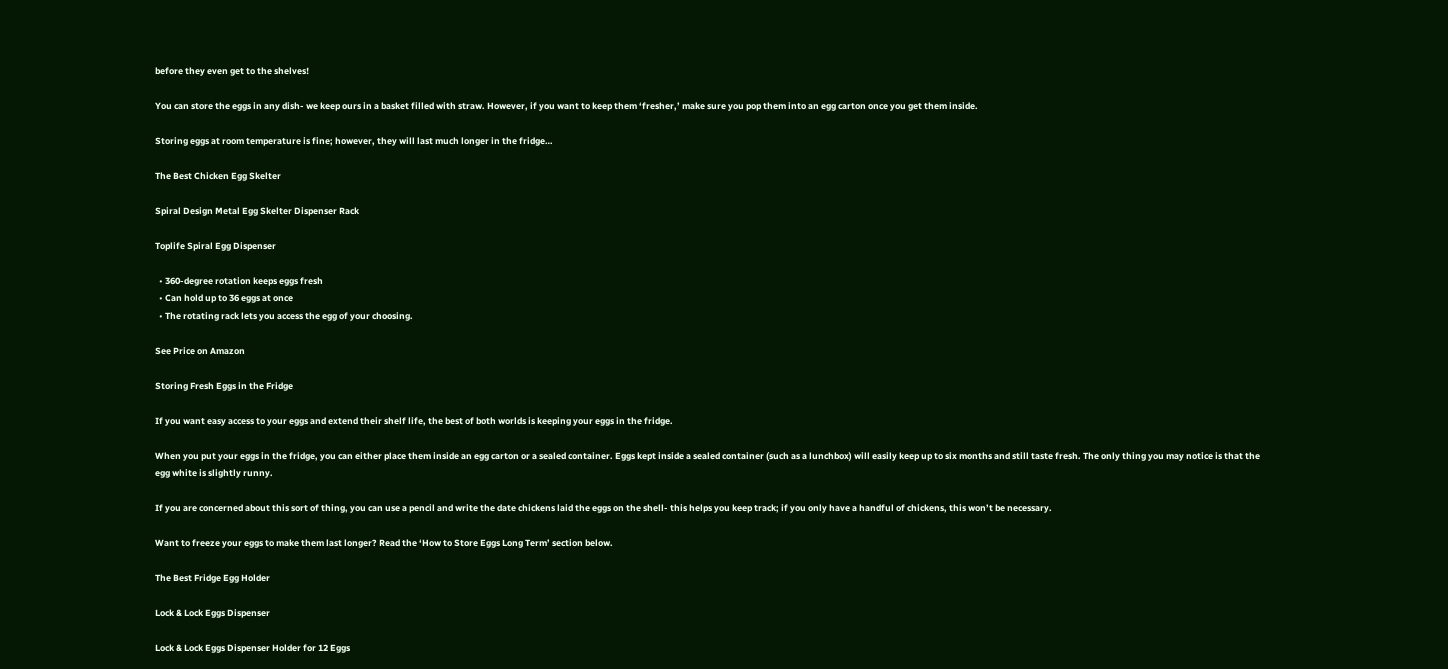before they even get to the shelves!

You can store the eggs in any dish- we keep ours in a basket filled with straw. However, if you want to keep them ‘fresher,’ make sure you pop them into an egg carton once you get them inside.

Storing eggs at room temperature is fine; however, they will last much longer in the fridge…

The Best Chicken Egg Skelter

Spiral Design Metal Egg Skelter Dispenser Rack

Toplife Spiral Egg Dispenser

  • 360-degree rotation keeps eggs fresh
  • Can hold up to 36 eggs at once
  • The rotating rack lets you access the egg of your choosing.

See Price on Amazon

Storing Fresh Eggs in the Fridge

If you want easy access to your eggs and extend their shelf life, the best of both worlds is keeping your eggs in the fridge.

When you put your eggs in the fridge, you can either place them inside an egg carton or a sealed container. Eggs kept inside a sealed container (such as a lunchbox) will easily keep up to six months and still taste fresh. The only thing you may notice is that the egg white is slightly runny.

If you are concerned about this sort of thing, you can use a pencil and write the date chickens laid the eggs on the shell- this helps you keep track; if you only have a handful of chickens, this won’t be necessary.

Want to freeze your eggs to make them last longer? Read the ‘How to Store Eggs Long Term’ section below.

The Best Fridge Egg Holder

Lock & Lock Eggs Dispenser

Lock & Lock Eggs Dispenser Holder for 12 Eggs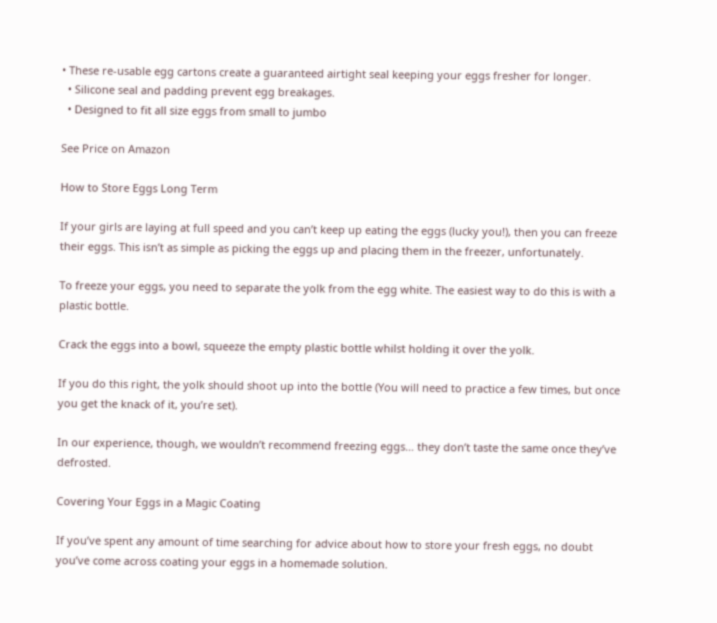• These re-usable egg cartons create a guaranteed airtight seal keeping your eggs fresher for longer.
  • Silicone seal and padding prevent egg breakages.
  • Designed to fit all size eggs from small to jumbo

See Price on Amazon

How to Store Eggs Long Term

If your girls are laying at full speed and you can’t keep up eating the eggs (lucky you!), then you can freeze their eggs. This isn’t as simple as picking the eggs up and placing them in the freezer, unfortunately.

To freeze your eggs, you need to separate the yolk from the egg white. The easiest way to do this is with a plastic bottle.

Crack the eggs into a bowl, squeeze the empty plastic bottle whilst holding it over the yolk.

If you do this right, the yolk should shoot up into the bottle (You will need to practice a few times, but once you get the knack of it, you’re set).

In our experience, though, we wouldn’t recommend freezing eggs… they don’t taste the same once they’ve defrosted.

Covering Your Eggs in a Magic Coating

If you’ve spent any amount of time searching for advice about how to store your fresh eggs, no doubt you’ve come across coating your eggs in a homemade solution.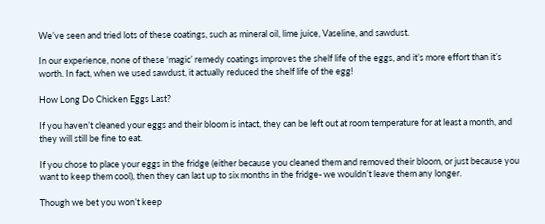We’ve seen and tried lots of these coatings, such as mineral oil, lime juice, Vaseline, and sawdust.

In our experience, none of these ‘magic’ remedy coatings improves the shelf life of the eggs, and it’s more effort than it’s worth. In fact, when we used sawdust, it actually reduced the shelf life of the egg!

How Long Do Chicken Eggs Last?

If you haven’t cleaned your eggs and their bloom is intact, they can be left out at room temperature for at least a month, and they will still be fine to eat.

If you chose to place your eggs in the fridge (either because you cleaned them and removed their bloom, or just because you want to keep them cool), then they can last up to six months in the fridge- we wouldn’t leave them any longer.

Though we bet you won’t keep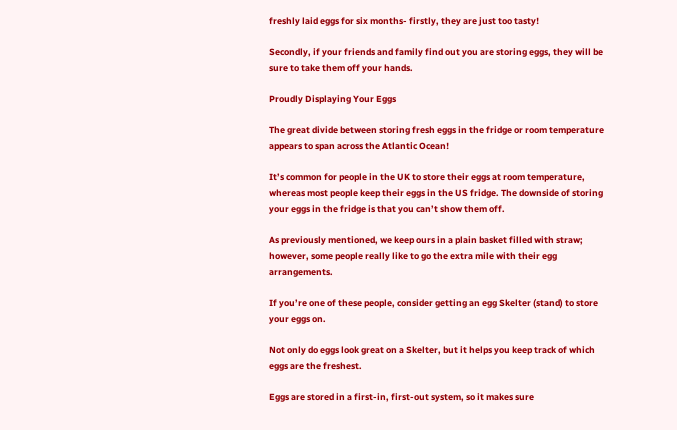freshly laid eggs for six months- firstly, they are just too tasty!

Secondly, if your friends and family find out you are storing eggs, they will be sure to take them off your hands.

Proudly Displaying Your Eggs

The great divide between storing fresh eggs in the fridge or room temperature appears to span across the Atlantic Ocean!

It’s common for people in the UK to store their eggs at room temperature, whereas most people keep their eggs in the US fridge. The downside of storing your eggs in the fridge is that you can’t show them off.

As previously mentioned, we keep ours in a plain basket filled with straw; however, some people really like to go the extra mile with their egg arrangements.

If you’re one of these people, consider getting an egg Skelter (stand) to store your eggs on.

Not only do eggs look great on a Skelter, but it helps you keep track of which eggs are the freshest.

Eggs are stored in a first-in, first-out system, so it makes sure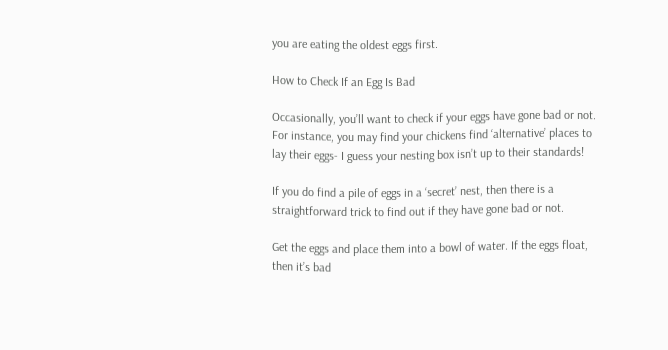you are eating the oldest eggs first.

How to Check If an Egg Is Bad

Occasionally, you’ll want to check if your eggs have gone bad or not. For instance, you may find your chickens find ‘alternative’ places to lay their eggs- I guess your nesting box isn’t up to their standards!

If you do find a pile of eggs in a ‘secret’ nest, then there is a straightforward trick to find out if they have gone bad or not.

Get the eggs and place them into a bowl of water. If the eggs float, then it’s bad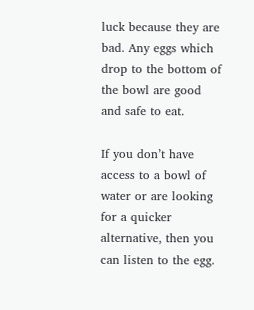luck because they are bad. Any eggs which drop to the bottom of the bowl are good and safe to eat.

If you don’t have access to a bowl of water or are looking for a quicker alternative, then you can listen to the egg.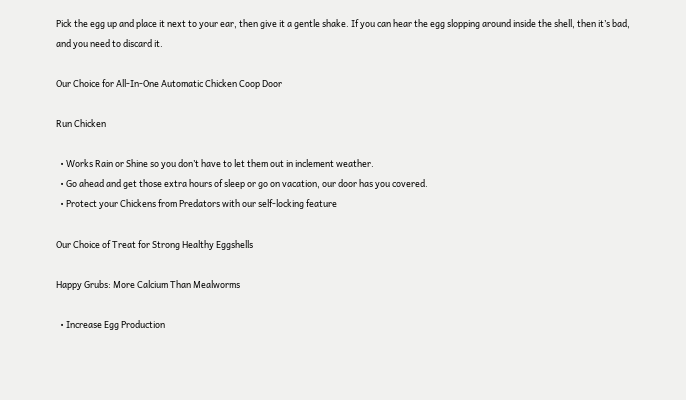Pick the egg up and place it next to your ear, then give it a gentle shake. If you can hear the egg slopping around inside the shell, then it’s bad, and you need to discard it.

Our Choice for All-In-One Automatic Chicken Coop Door

Run Chicken

  • Works Rain or Shine so you don’t have to let them out in inclement weather.
  • Go ahead and get those extra hours of sleep or go on vacation, our door has you covered.
  • Protect your Chickens from Predators with our self-locking feature

Our Choice of Treat for Strong Healthy Eggshells

Happy Grubs: More Calcium Than Mealworms

  • Increase Egg Production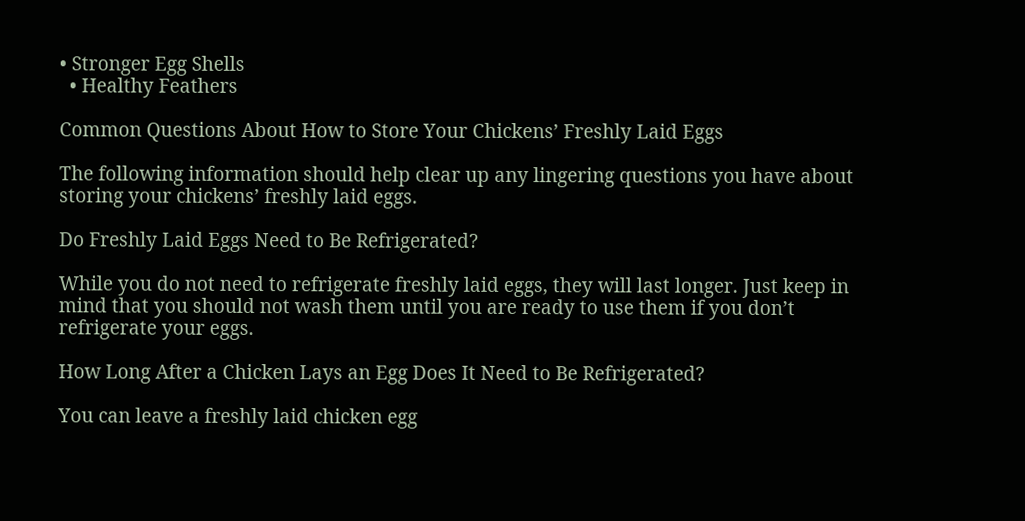• Stronger Egg Shells
  • Healthy Feathers

Common Questions About How to Store Your Chickens’ Freshly Laid Eggs

The following information should help clear up any lingering questions you have about storing your chickens’ freshly laid eggs.

Do Freshly Laid Eggs Need to Be Refrigerated?

While you do not need to refrigerate freshly laid eggs, they will last longer. Just keep in mind that you should not wash them until you are ready to use them if you don’t refrigerate your eggs.

How Long After a Chicken Lays an Egg Does It Need to Be Refrigerated?

You can leave a freshly laid chicken egg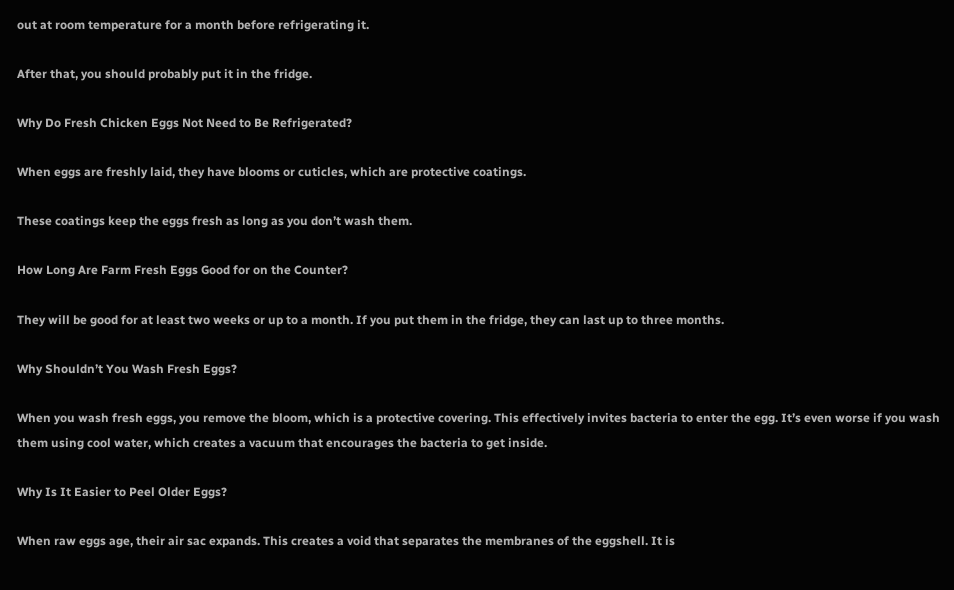out at room temperature for a month before refrigerating it.

After that, you should probably put it in the fridge.

Why Do Fresh Chicken Eggs Not Need to Be Refrigerated?

When eggs are freshly laid, they have blooms or cuticles, which are protective coatings.

These coatings keep the eggs fresh as long as you don’t wash them.

How Long Are Farm Fresh Eggs Good for on the Counter?

They will be good for at least two weeks or up to a month. If you put them in the fridge, they can last up to three months.

Why Shouldn’t You Wash Fresh Eggs?

When you wash fresh eggs, you remove the bloom, which is a protective covering. This effectively invites bacteria to enter the egg. It’s even worse if you wash them using cool water, which creates a vacuum that encourages the bacteria to get inside.

Why Is It Easier to Peel Older Eggs?

When raw eggs age, their air sac expands. This creates a void that separates the membranes of the eggshell. It is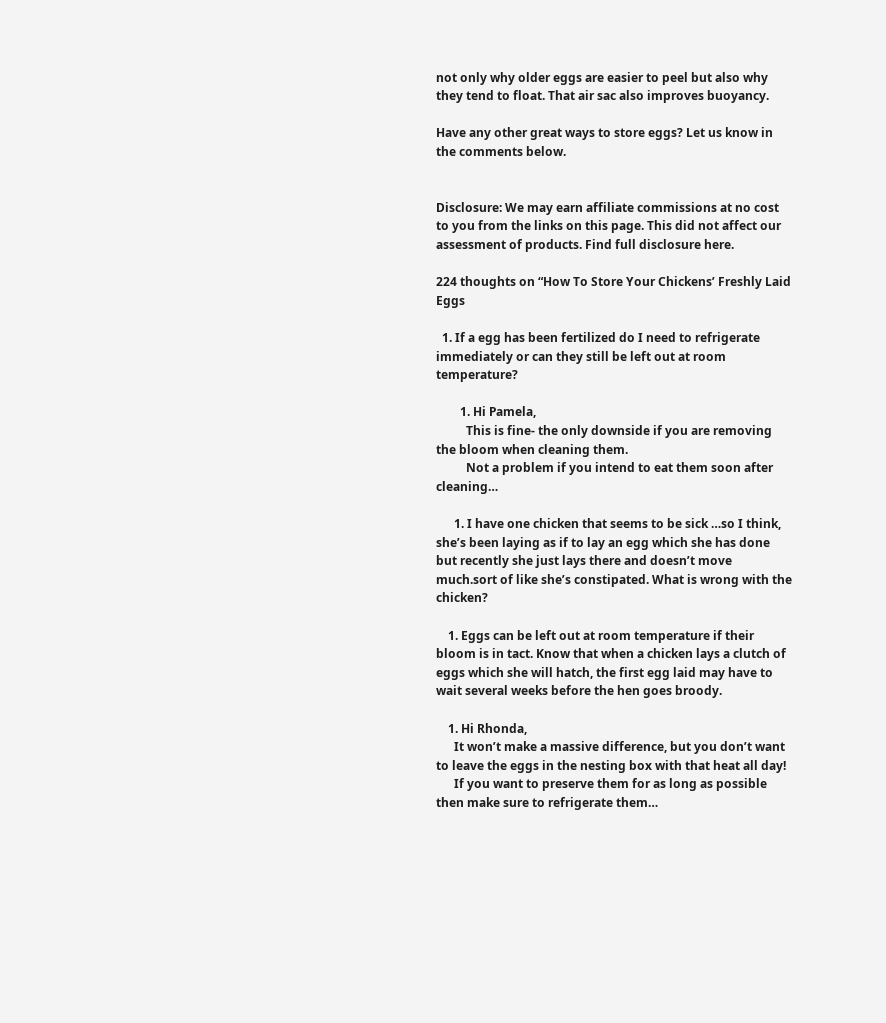not only why older eggs are easier to peel but also why they tend to float. That air sac also improves buoyancy.

Have any other great ways to store eggs? Let us know in the comments below.


Disclosure: We may earn affiliate commissions at no cost to you from the links on this page. This did not affect our assessment of products. Find full disclosure here.

224 thoughts on “How To Store Your Chickens’ Freshly Laid Eggs

  1. If a egg has been fertilized do I need to refrigerate immediately or can they still be left out at room temperature?

        1. Hi Pamela,
          This is fine- the only downside if you are removing the bloom when cleaning them.
          Not a problem if you intend to eat them soon after cleaning…

      1. I have one chicken that seems to be sick …so I think, she’s been laying as if to lay an egg which she has done but recently she just lays there and doesn’t move much.sort of like she’s constipated. What is wrong with the chicken?

    1. Eggs can be left out at room temperature if their bloom is in tact. Know that when a chicken lays a clutch of eggs which she will hatch, the first egg laid may have to wait several weeks before the hen goes broody.

    1. Hi Rhonda,
      It won’t make a massive difference, but you don’t want to leave the eggs in the nesting box with that heat all day!
      If you want to preserve them for as long as possible then make sure to refrigerate them…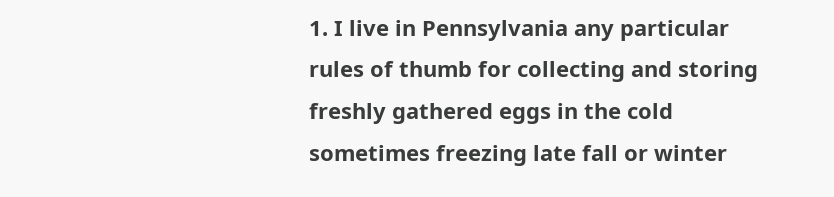1. I live in Pennsylvania any particular rules of thumb for collecting and storing freshly gathered eggs in the cold sometimes freezing late fall or winter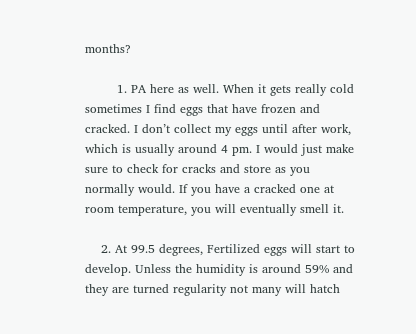months?

        1. PA here as well. When it gets really cold sometimes I find eggs that have frozen and cracked. I don’t collect my eggs until after work, which is usually around 4 pm. I would just make sure to check for cracks and store as you normally would. If you have a cracked one at room temperature, you will eventually smell it.

    2. At 99.5 degrees, Fertilized eggs will start to develop. Unless the humidity is around 59% and they are turned regularity not many will hatch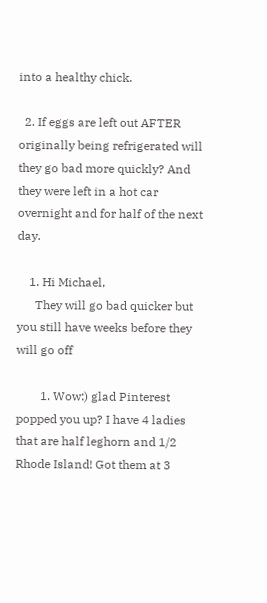into a healthy chick.

  2. If eggs are left out AFTER originally being refrigerated will they go bad more quickly? And they were left in a hot car overnight and for half of the next day.

    1. Hi Michael,
      They will go bad quicker but you still have weeks before they will go off

        1. Wow:) glad Pinterest popped you up? I have 4 ladies that are half leghorn and 1/2 Rhode Island! Got them at 3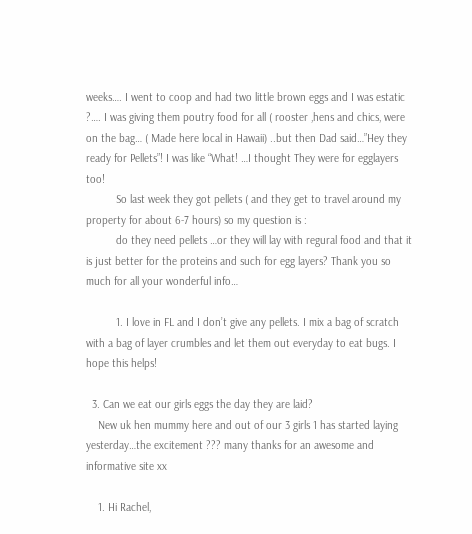weeks…. I went to coop and had two little brown eggs and I was estatic ?…. I was giving them poutry food for all ( rooster ,hens and chics, were on the bag… ( Made here local in Hawaii) ..but then Dad said…”Hey they ready for Pellets”! I was like “What! …I thought They were for egglayers too!
          So last week they got pellets ( and they get to travel around my property for about 6-7 hours) so my question is :
          do they need pellets …or they will lay with regural food and that it is just better for the proteins and such for egg layers? Thank you so much for all your wonderful info…

          1. I love in FL and I don’t give any pellets. I mix a bag of scratch with a bag of layer crumbles and let them out everyday to eat bugs. I hope this helps!

  3. Can we eat our girls eggs the day they are laid?
    New uk hen mummy here and out of our 3 girls 1 has started laying yesterday…the excitement ??? many thanks for an awesome and informative site xx

    1. Hi Rachel,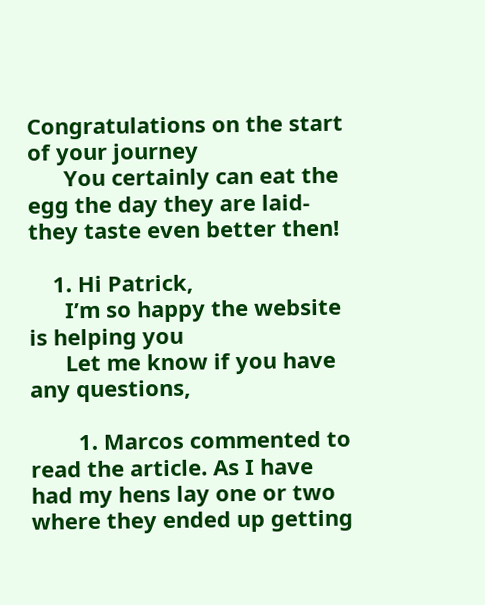Congratulations on the start of your journey
      You certainly can eat the egg the day they are laid- they taste even better then!

    1. Hi Patrick,
      I’m so happy the website is helping you
      Let me know if you have any questions,

        1. Marcos commented to read the article. As I have had my hens lay one or two where they ended up getting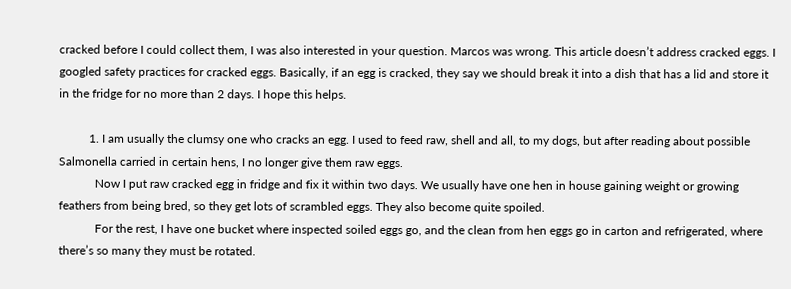cracked before I could collect them, I was also interested in your question. Marcos was wrong. This article doesn’t address cracked eggs. I googled safety practices for cracked eggs. Basically, if an egg is cracked, they say we should break it into a dish that has a lid and store it in the fridge for no more than 2 days. I hope this helps.

          1. I am usually the clumsy one who cracks an egg. I used to feed raw, shell and all, to my dogs, but after reading about possible Salmonella carried in certain hens, I no longer give them raw eggs.
            Now I put raw cracked egg in fridge and fix it within two days. We usually have one hen in house gaining weight or growing feathers from being bred, so they get lots of scrambled eggs. They also become quite spoiled.
            For the rest, I have one bucket where inspected soiled eggs go, and the clean from hen eggs go in carton and refrigerated, where there’s so many they must be rotated.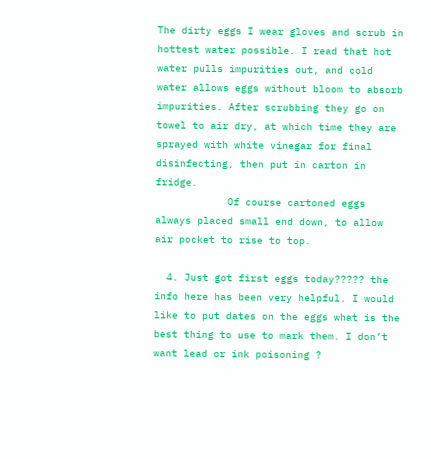The dirty eggs I wear gloves and scrub in hottest water possible. I read that hot water pulls impurities out, and cold water allows eggs without bloom to absorb impurities. After scrubbing they go on towel to air dry, at which time they are sprayed with white vinegar for final disinfecting, then put in carton in fridge.
            Of course cartoned eggs always placed small end down, to allow air pocket to rise to top.

  4. Just got first eggs today????? the info here has been very helpful. I would like to put dates on the eggs what is the best thing to use to mark them. I don’t want lead or ink poisoning ?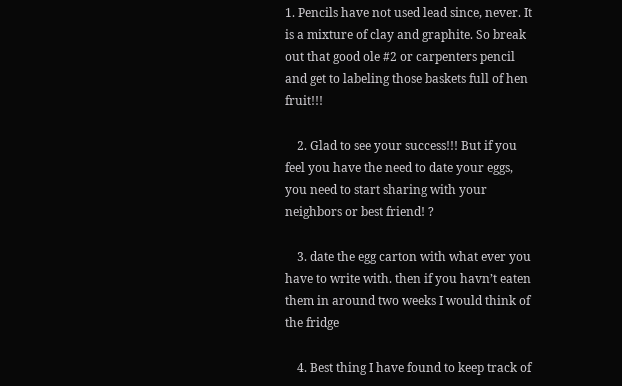1. Pencils have not used lead since, never. It is a mixture of clay and graphite. So break out that good ole #2 or carpenters pencil and get to labeling those baskets full of hen fruit!!!

    2. Glad to see your success!!! But if you feel you have the need to date your eggs, you need to start sharing with your neighbors or best friend! ?

    3. date the egg carton with what ever you have to write with. then if you havn’t eaten them in around two weeks I would think of the fridge

    4. Best thing I have found to keep track of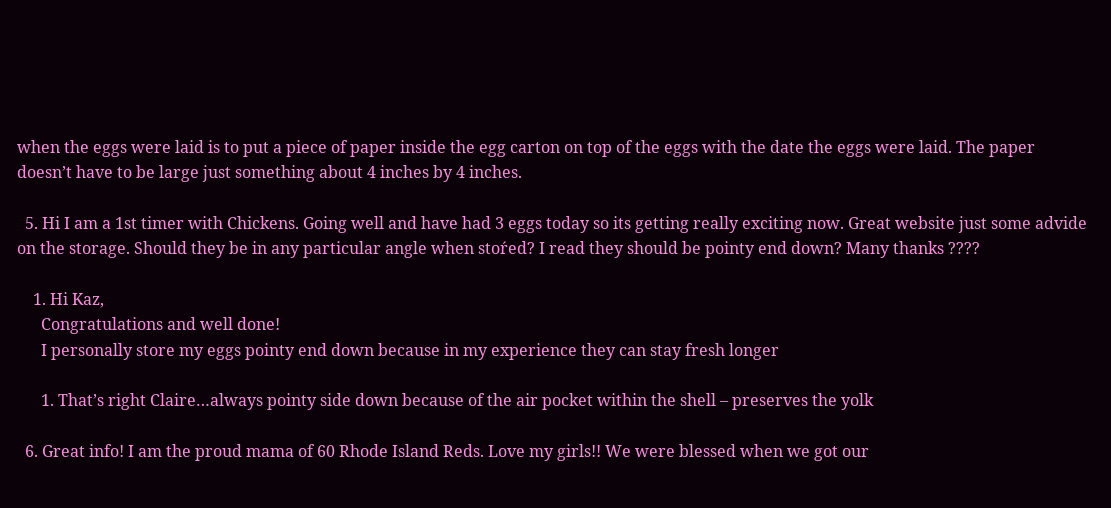when the eggs were laid is to put a piece of paper inside the egg carton on top of the eggs with the date the eggs were laid. The paper doesn’t have to be large just something about 4 inches by 4 inches.

  5. Hi I am a 1st timer with Chickens. Going well and have had 3 eggs today so its getting really exciting now. Great website just some advide on the storage. Should they be in any particular angle when stoŕed? I read they should be pointy end down? Many thanks ????

    1. Hi Kaz,
      Congratulations and well done!
      I personally store my eggs pointy end down because in my experience they can stay fresh longer

      1. That’s right Claire…always pointy side down because of the air pocket within the shell – preserves the yolk

  6. Great info! I am the proud mama of 60 Rhode Island Reds. Love my girls!! We were blessed when we got our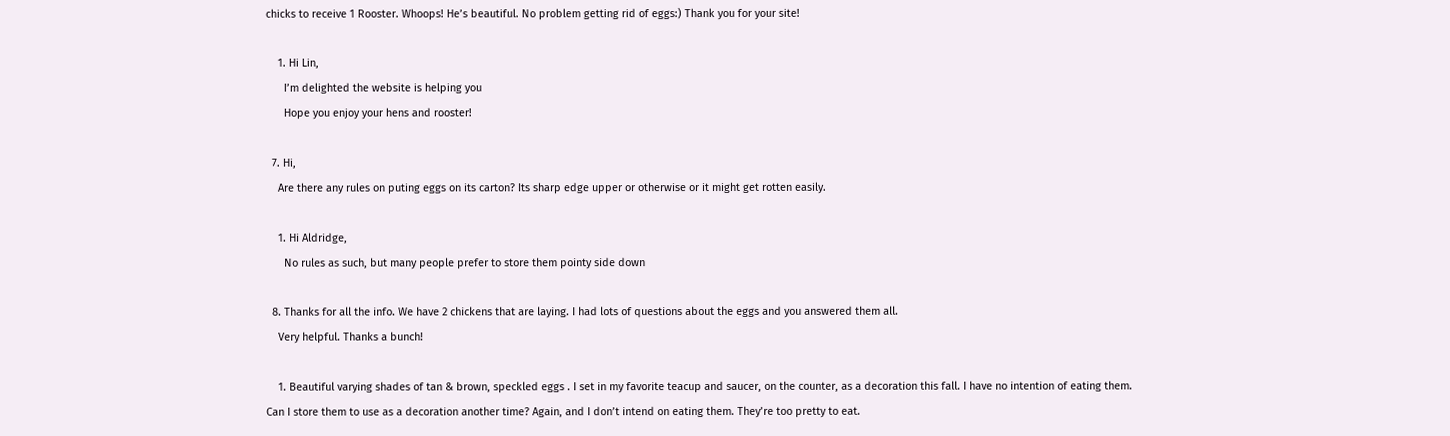chicks to receive 1 Rooster. Whoops! He’s beautiful. No problem getting rid of eggs:) Thank you for your site!

    1. Hi Lin,
      I’m delighted the website is helping you
      Hope you enjoy your hens and rooster!

  7. Hi,
    Are there any rules on puting eggs on its carton? Its sharp edge upper or otherwise or it might get rotten easily.

    1. Hi Aldridge,
      No rules as such, but many people prefer to store them pointy side down

  8. Thanks for all the info. We have 2 chickens that are laying. I had lots of questions about the eggs and you answered them all.
    Very helpful. Thanks a bunch!

    1. Beautiful varying shades of tan & brown, speckled eggs . I set in my favorite teacup and saucer, on the counter, as a decoration this fall. I have no intention of eating them. Can I store them to use as a decoration another time? Again, and I don’t intend on eating them. They’re too pretty to eat.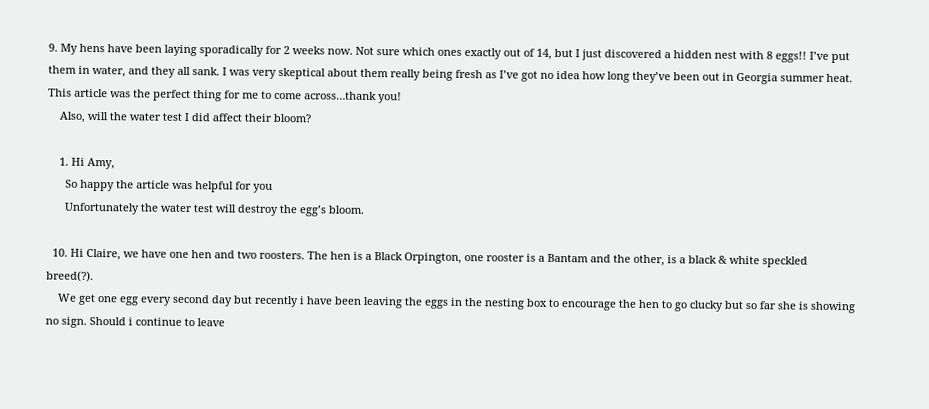9. My hens have been laying sporadically for 2 weeks now. Not sure which ones exactly out of 14, but I just discovered a hidden nest with 8 eggs!! I’ve put them in water, and they all sank. I was very skeptical about them really being fresh as I’ve got no idea how long they’ve been out in Georgia summer heat. This article was the perfect thing for me to come across…thank you!
    Also, will the water test I did affect their bloom?

    1. Hi Amy,
      So happy the article was helpful for you
      Unfortunately the water test will destroy the egg’s bloom.

  10. Hi Claire, we have one hen and two roosters. The hen is a Black Orpington, one rooster is a Bantam and the other, is a black & white speckled breed(?).
    We get one egg every second day but recently i have been leaving the eggs in the nesting box to encourage the hen to go clucky but so far she is showing no sign. Should i continue to leave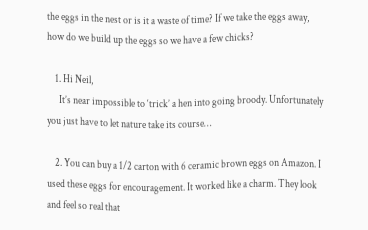the eggs in the nest or is it a waste of time? If we take the eggs away, how do we build up the eggs so we have a few chicks?

    1. Hi Neil,
      It’s near impossible to ‘trick’ a hen into going broody. Unfortunately you just have to let nature take its course…

    2. You can buy a 1/2 carton with 6 ceramic brown eggs on Amazon. I used these eggs for encouragement. It worked like a charm. They look and feel so real that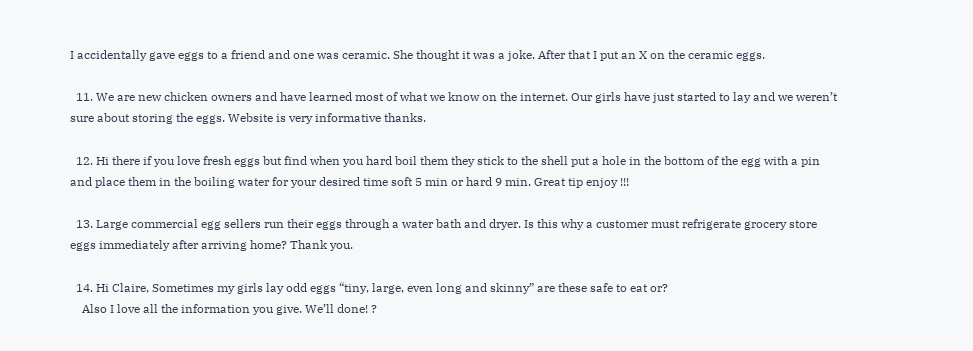I accidentally gave eggs to a friend and one was ceramic. She thought it was a joke. After that I put an X on the ceramic eggs.

  11. We are new chicken owners and have learned most of what we know on the internet. Our girls have just started to lay and we weren’t sure about storing the eggs. Website is very informative thanks.

  12. Hi there if you love fresh eggs but find when you hard boil them they stick to the shell put a hole in the bottom of the egg with a pin and place them in the boiling water for your desired time soft 5 min or hard 9 min. Great tip enjoy !!!

  13. Large commercial egg sellers run their eggs through a water bath and dryer. Is this why a customer must refrigerate grocery store eggs immediately after arriving home? Thank you.

  14. Hi Claire, Sometimes my girls lay odd eggs “tiny, large, even long and skinny” are these safe to eat or?
    Also I love all the information you give. We’ll done! ?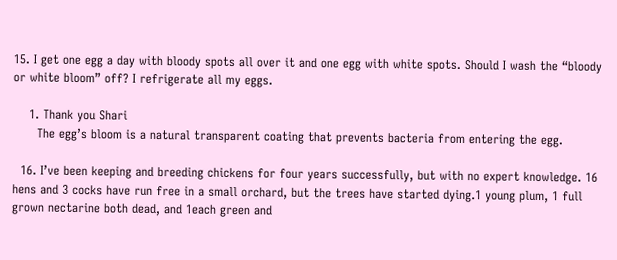15. I get one egg a day with bloody spots all over it and one egg with white spots. Should I wash the “bloody or white bloom” off? I refrigerate all my eggs.

    1. Thank you Shari
      The egg’s bloom is a natural transparent coating that prevents bacteria from entering the egg.

  16. I’ve been keeping and breeding chickens for four years successfully, but with no expert knowledge. 16 hens and 3 cocks have run free in a small orchard, but the trees have started dying.1 young plum, 1 full grown nectarine both dead, and 1each green and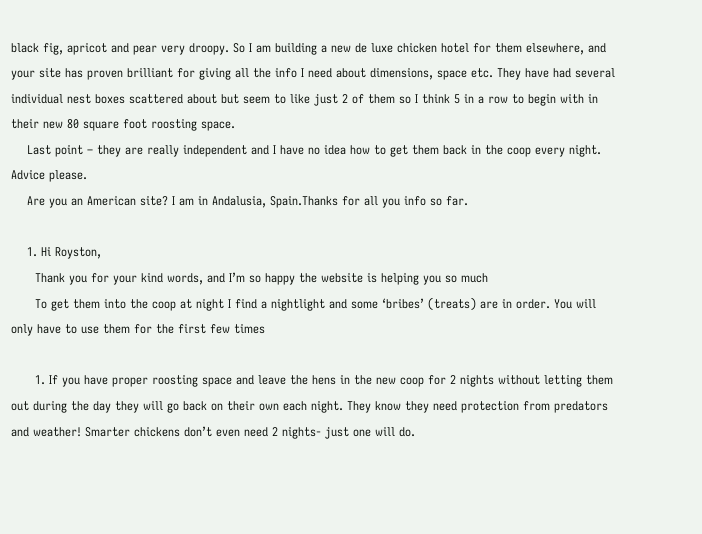black fig, apricot and pear very droopy. So I am building a new de luxe chicken hotel for them elsewhere, and your site has proven brilliant for giving all the info I need about dimensions, space etc. They have had several individual nest boxes scattered about but seem to like just 2 of them so I think 5 in a row to begin with in their new 80 square foot roosting space.
    Last point – they are really independent and I have no idea how to get them back in the coop every night. Advice please.
    Are you an American site? I am in Andalusia, Spain.Thanks for all you info so far.

    1. Hi Royston,
      Thank you for your kind words, and I’m so happy the website is helping you so much
      To get them into the coop at night I find a nightlight and some ‘bribes’ (treats) are in order. You will only have to use them for the first few times

      1. If you have proper roosting space and leave the hens in the new coop for 2 nights without letting them out during the day they will go back on their own each night. They know they need protection from predators and weather! Smarter chickens don’t even need 2 nights- just one will do.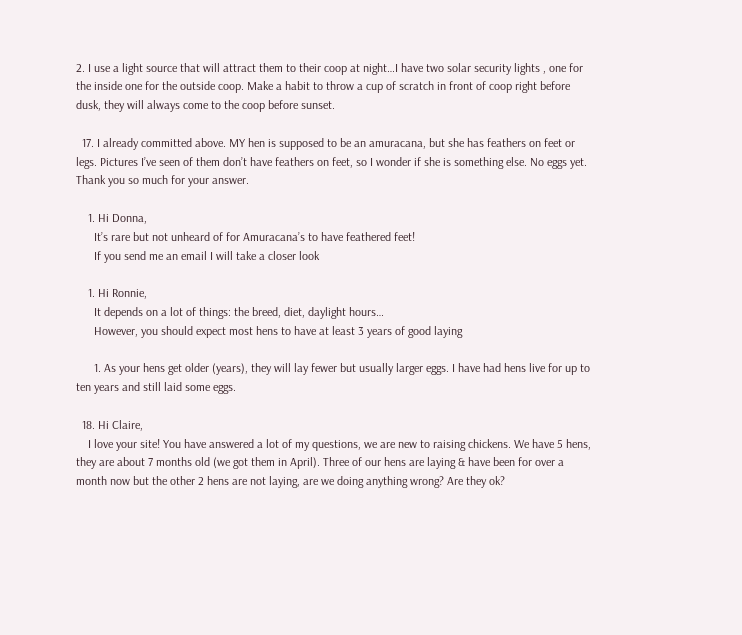2. I use a light source that will attract them to their coop at night…I have two solar security lights , one for the inside one for the outside coop. Make a habit to throw a cup of scratch in front of coop right before dusk, they will always come to the coop before sunset.

  17. I already committed above. MY hen is supposed to be an amuracana, but she has feathers on feet or legs. Pictures I’ve seen of them don’t have feathers on feet, so I wonder if she is something else. No eggs yet. Thank you so much for your answer.

    1. Hi Donna,
      It’s rare but not unheard of for Amuracana’s to have feathered feet!
      If you send me an email I will take a closer look

    1. Hi Ronnie,
      It depends on a lot of things: the breed, diet, daylight hours…
      However, you should expect most hens to have at least 3 years of good laying

      1. As your hens get older (years), they will lay fewer but usually larger eggs. I have had hens live for up to ten years and still laid some eggs.

  18. Hi Claire,
    I love your site! You have answered a lot of my questions, we are new to raising chickens. We have 5 hens, they are about 7 months old (we got them in April). Three of our hens are laying & have been for over a month now but the other 2 hens are not laying, are we doing anything wrong? Are they ok?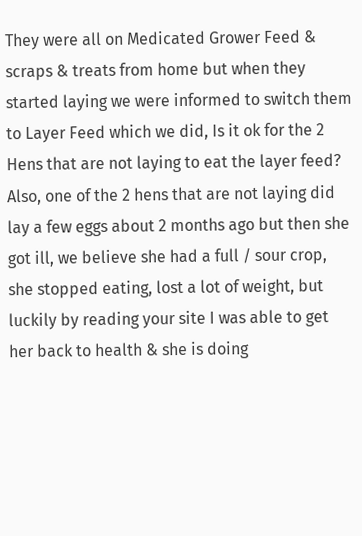They were all on Medicated Grower Feed & scraps & treats from home but when they started laying we were informed to switch them to Layer Feed which we did, Is it ok for the 2 Hens that are not laying to eat the layer feed? Also, one of the 2 hens that are not laying did lay a few eggs about 2 months ago but then she got ill, we believe she had a full / sour crop, she stopped eating, lost a lot of weight, but luckily by reading your site I was able to get her back to health & she is doing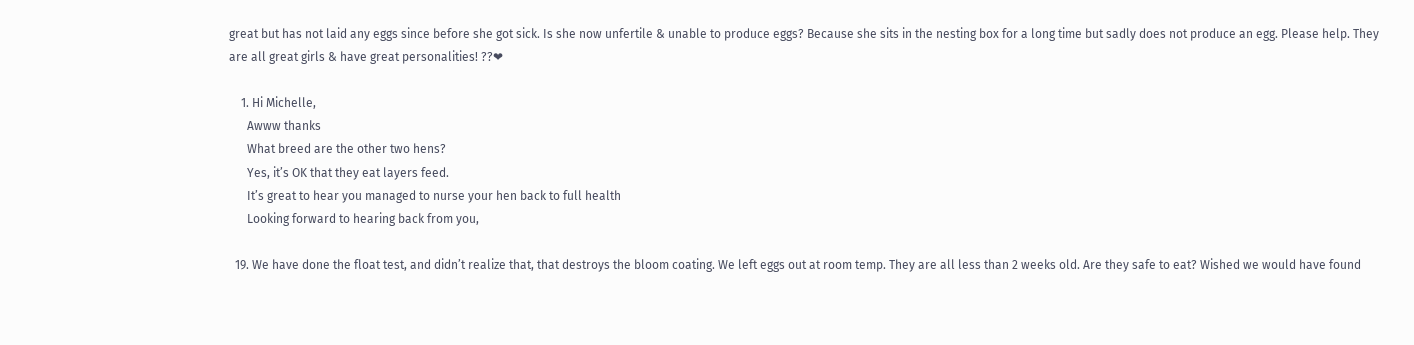great but has not laid any eggs since before she got sick. Is she now unfertile & unable to produce eggs? Because she sits in the nesting box for a long time but sadly does not produce an egg. Please help. They are all great girls & have great personalities! ??❤

    1. Hi Michelle,
      Awww thanks
      What breed are the other two hens?
      Yes, it’s OK that they eat layers feed.
      It’s great to hear you managed to nurse your hen back to full health
      Looking forward to hearing back from you,

  19. We have done the float test, and didn’t realize that, that destroys the bloom coating. We left eggs out at room temp. They are all less than 2 weeks old. Are they safe to eat? Wished we would have found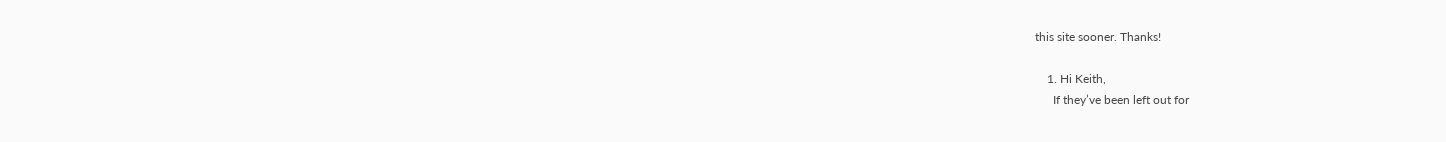this site sooner. Thanks!

    1. Hi Keith,
      If they’ve been left out for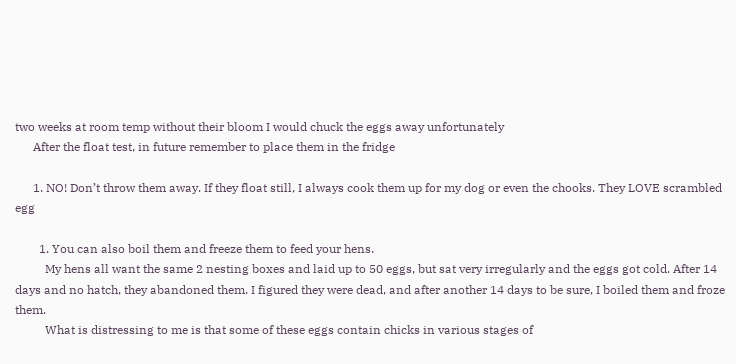two weeks at room temp without their bloom I would chuck the eggs away unfortunately
      After the float test, in future remember to place them in the fridge

      1. NO! Don’t throw them away. If they float still, I always cook them up for my dog or even the chooks. They LOVE scrambled egg

        1. You can also boil them and freeze them to feed your hens.
          My hens all want the same 2 nesting boxes and laid up to 50 eggs, but sat very irregularly and the eggs got cold. After 14 days and no hatch, they abandoned them. I figured they were dead, and after another 14 days to be sure, I boiled them and froze them.
          What is distressing to me is that some of these eggs contain chicks in various stages of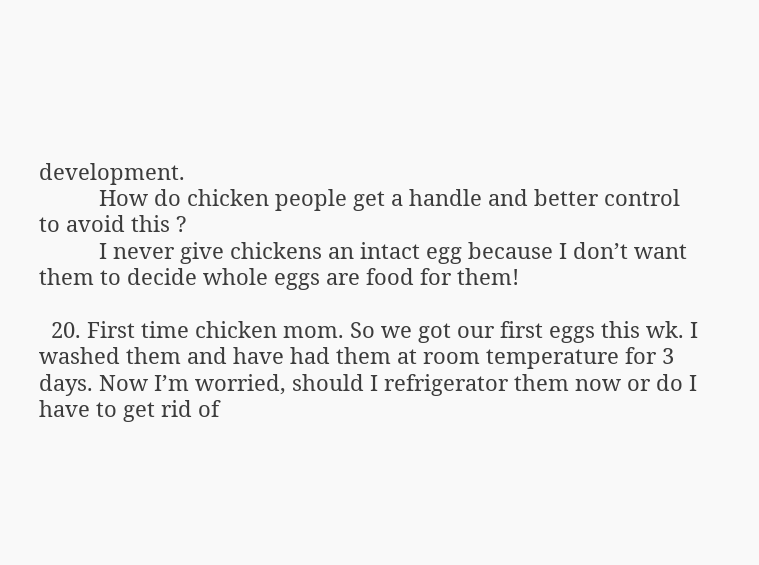development.
          How do chicken people get a handle and better control to avoid this ?
          I never give chickens an intact egg because I don’t want them to decide whole eggs are food for them!

  20. First time chicken mom. So we got our first eggs this wk. I washed them and have had them at room temperature for 3 days. Now I’m worried, should I refrigerator them now or do I have to get rid of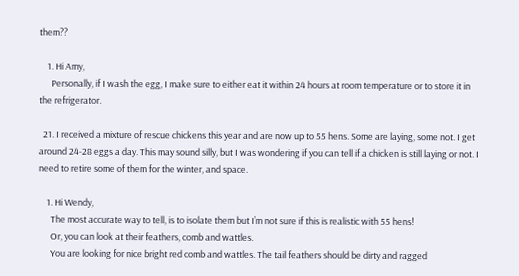them??

    1. Hi Amy,
      Personally, if I wash the egg, I make sure to either eat it within 24 hours at room temperature or to store it in the refrigerator.

  21. I received a mixture of rescue chickens this year and are now up to 55 hens. Some are laying, some not. I get around 24-28 eggs a day. This may sound silly, but I was wondering if you can tell if a chicken is still laying or not. I need to retire some of them for the winter, and space.

    1. Hi Wendy,
      The most accurate way to tell, is to isolate them but I’m not sure if this is realistic with 55 hens!
      Or, you can look at their feathers, comb and wattles.
      You are looking for nice bright red comb and wattles. The tail feathers should be dirty and ragged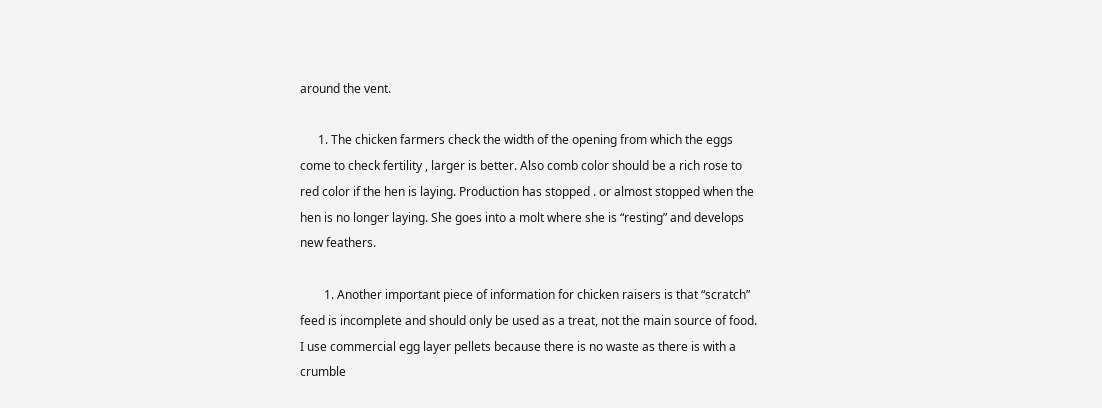around the vent.

      1. The chicken farmers check the width of the opening from which the eggs come to check fertility , larger is better. Also comb color should be a rich rose to red color if the hen is laying. Production has stopped . or almost stopped when the hen is no longer laying. She goes into a molt where she is “resting” and develops new feathers.

        1. Another important piece of information for chicken raisers is that “scratch” feed is incomplete and should only be used as a treat, not the main source of food. I use commercial egg layer pellets because there is no waste as there is with a crumble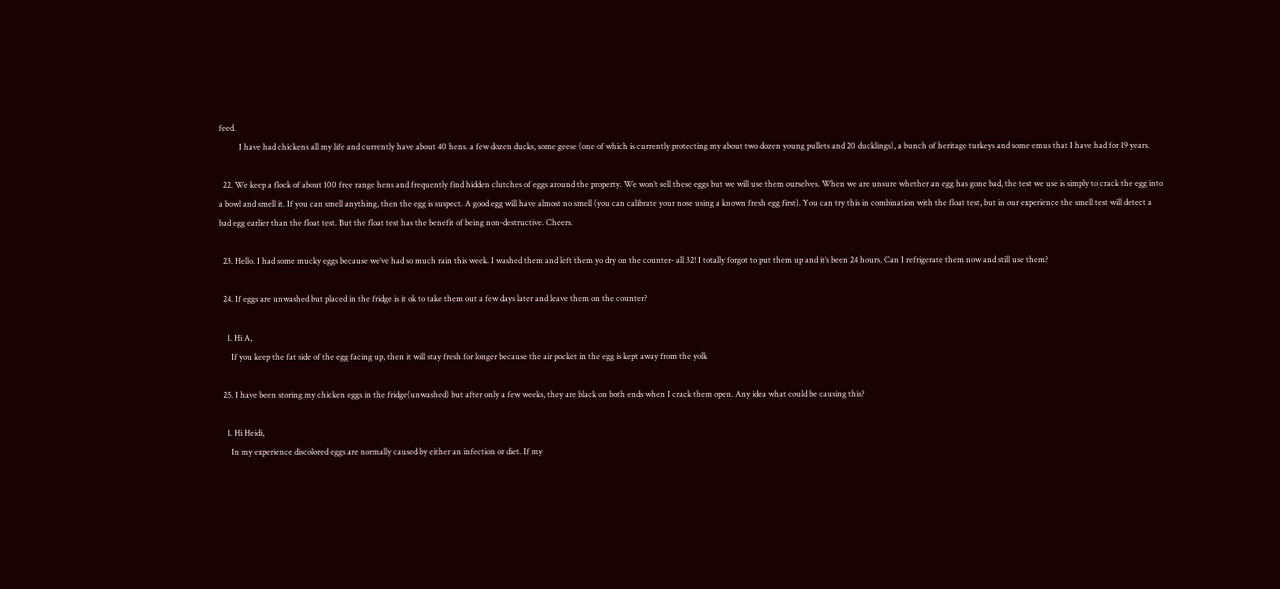feed.
          I have had chickens all my life and currently have about 40 hens. a few dozen ducks, some geese (one of which is currently protecting my about two dozen young pullets and 20 ducklings), a bunch of heritage turkeys and some emus that I have had for 19 years.

  22. We keep a flock of about 100 free range hens and frequently find hidden clutches of eggs around the property. We won’t sell these eggs but we will use them ourselves. When we are unsure whether an egg has gone bad, the test we use is simply to crack the egg into a bowl and smell it. If you can smell anything, then the egg is suspect. A good egg will have almost no smell (you can calibrate your nose using a known fresh egg first). You can try this in combination with the float test, but in our experience the smell test will detect a bad egg earlier than the float test. But the float test has the benefit of being non-destructive. Cheers.

  23. Hello. I had some mucky eggs because we’ve had so much rain this week. I washed them and left them yo dry on the counter- all 32! I totally forgot to put them up and it’s been 24 hours. Can I refrigerate them now and still use them?

  24. If eggs are unwashed but placed in the fridge is it ok to take them out a few days later and leave them on the counter?

    1. Hi A,
      If you keep the fat side of the egg facing up, then it will stay fresh for longer because the air pocket in the egg is kept away from the yolk

  25. I have been storing my chicken eggs in the fridge(unwashed) but after only a few weeks, they are black on both ends when I crack them open. Any idea what could be causing this?

    1. Hi Heidi,
      In my experience discolored eggs are normally caused by either an infection or diet. If my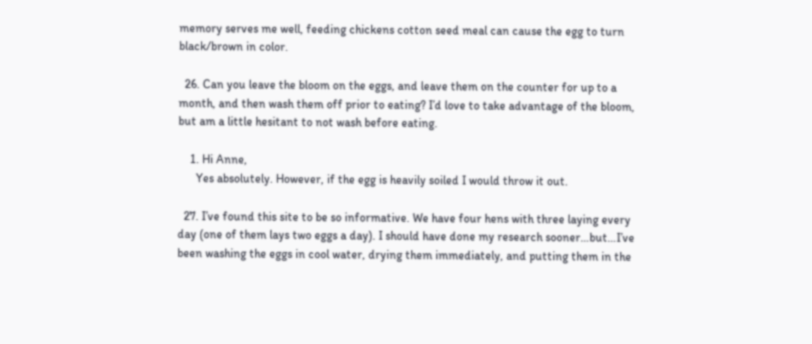memory serves me well, feeding chickens cotton seed meal can cause the egg to turn black/brown in color.

  26. Can you leave the bloom on the eggs, and leave them on the counter for up to a month, and then wash them off prior to eating? I’d love to take advantage of the bloom, but am a little hesitant to not wash before eating.

    1. Hi Anne,
      Yes absolutely. However, if the egg is heavily soiled I would throw it out.

  27. I’ve found this site to be so informative. We have four hens with three laying every day (one of them lays two eggs a day). I should have done my research sooner…but…I’ve been washing the eggs in cool water, drying them immediately, and putting them in the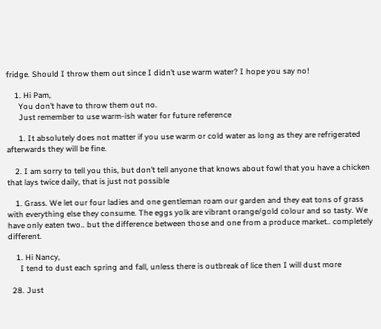fridge. Should I throw them out since I didn’t use warm water? I hope you say no!

    1. Hi Pam,
      You don’t have to throw them out no.
      Just remember to use warm-ish water for future reference

      1. It absolutely does not matter if you use warm or cold water as long as they are refrigerated afterwards they will be fine.

    2. I am sorry to tell you this, but don’t tell anyone that knows about fowl that you have a chicken that lays twice daily, that is just not possible

    1. Grass. We let our four ladies and one gentleman roam our garden and they eat tons of grass with everything else they consume. The eggs yolk are vibrant orange/gold colour and so tasty. We have only eaten two.. but the difference between those and one from a produce market.. completely different.

    1. Hi Nancy,
      I tend to dust each spring and fall, unless there is outbreak of lice then I will dust more

  28. Just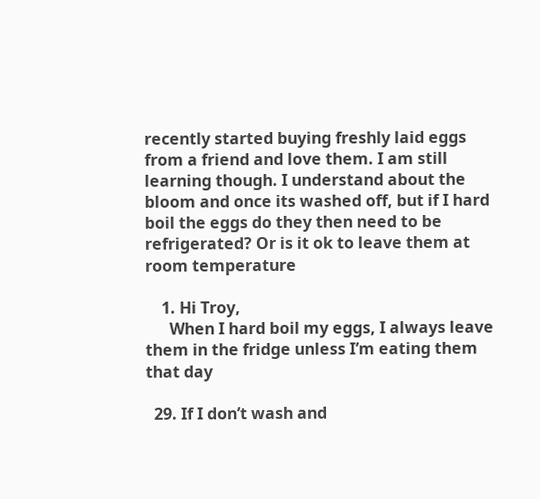recently started buying freshly laid eggs from a friend and love them. I am still learning though. I understand about the bloom and once its washed off, but if I hard boil the eggs do they then need to be refrigerated? Or is it ok to leave them at room temperature

    1. Hi Troy,
      When I hard boil my eggs, I always leave them in the fridge unless I’m eating them that day

  29. If I don’t wash and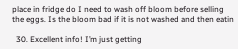place in fridge do I need to wash off bloom before selling the eggs. Is the bloom bad if it is not washed and then eatin

  30. Excellent info! I’m just getting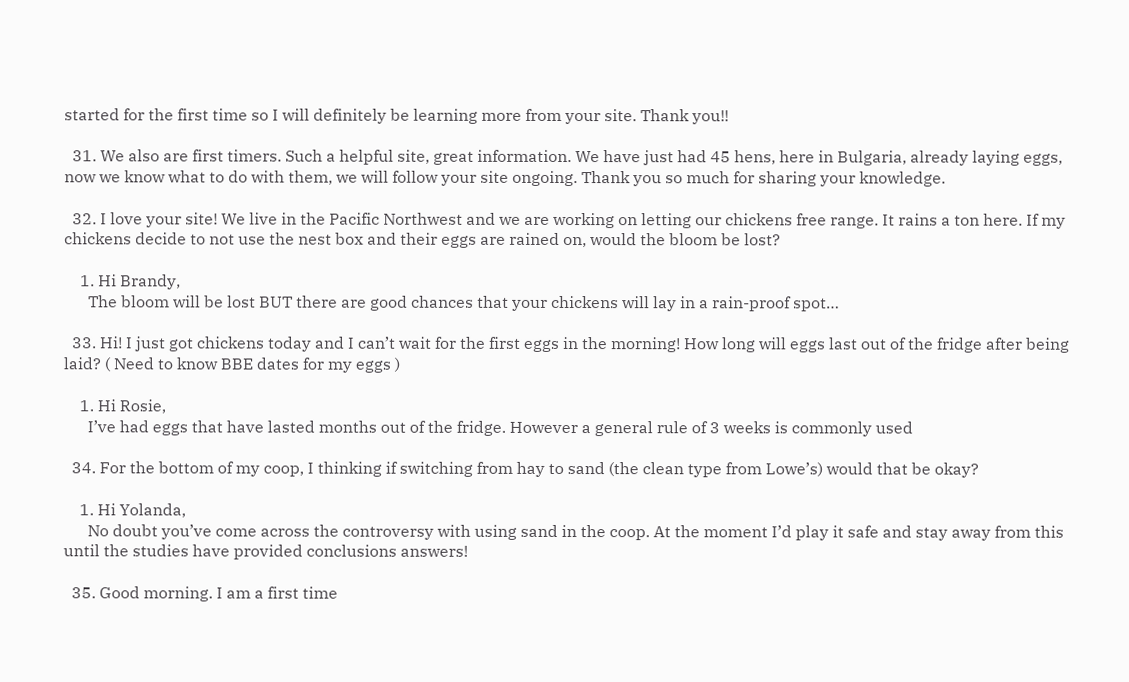started for the first time so I will definitely be learning more from your site. Thank you!!

  31. We also are first timers. Such a helpful site, great information. We have just had 45 hens, here in Bulgaria, already laying eggs, now we know what to do with them, we will follow your site ongoing. Thank you so much for sharing your knowledge.

  32. I love your site! We live in the Pacific Northwest and we are working on letting our chickens free range. It rains a ton here. If my chickens decide to not use the nest box and their eggs are rained on, would the bloom be lost?

    1. Hi Brandy,
      The bloom will be lost BUT there are good chances that your chickens will lay in a rain-proof spot…

  33. Hi! I just got chickens today and I can’t wait for the first eggs in the morning! How long will eggs last out of the fridge after being laid? ( Need to know BBE dates for my eggs )

    1. Hi Rosie,
      I’ve had eggs that have lasted months out of the fridge. However a general rule of 3 weeks is commonly used

  34. For the bottom of my coop, I thinking if switching from hay to sand (the clean type from Lowe’s) would that be okay?

    1. Hi Yolanda,
      No doubt you’ve come across the controversy with using sand in the coop. At the moment I’d play it safe and stay away from this until the studies have provided conclusions answers!

  35. Good morning. I am a first time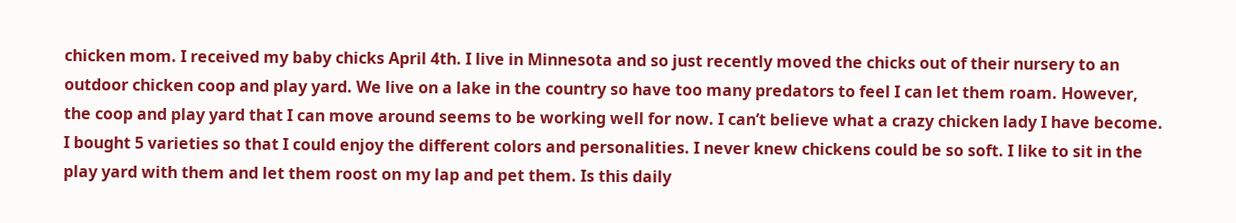chicken mom. I received my baby chicks April 4th. I live in Minnesota and so just recently moved the chicks out of their nursery to an outdoor chicken coop and play yard. We live on a lake in the country so have too many predators to feel I can let them roam. However, the coop and play yard that I can move around seems to be working well for now. I can’t believe what a crazy chicken lady I have become. I bought 5 varieties so that I could enjoy the different colors and personalities. I never knew chickens could be so soft. I like to sit in the play yard with them and let them roost on my lap and pet them. Is this daily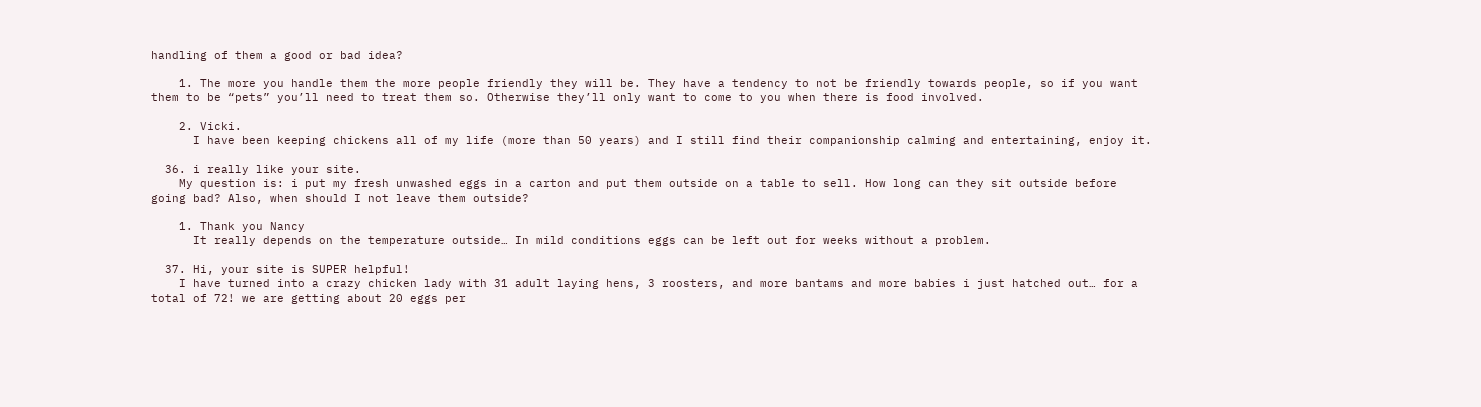handling of them a good or bad idea?

    1. The more you handle them the more people friendly they will be. They have a tendency to not be friendly towards people, so if you want them to be “pets” you’ll need to treat them so. Otherwise they’ll only want to come to you when there is food involved.

    2. Vicki.
      I have been keeping chickens all of my life (more than 50 years) and I still find their companionship calming and entertaining, enjoy it.

  36. i really like your site.
    My question is: i put my fresh unwashed eggs in a carton and put them outside on a table to sell. How long can they sit outside before going bad? Also, when should I not leave them outside?

    1. Thank you Nancy
      It really depends on the temperature outside… In mild conditions eggs can be left out for weeks without a problem.

  37. Hi, your site is SUPER helpful!
    I have turned into a crazy chicken lady with 31 adult laying hens, 3 roosters, and more bantams and more babies i just hatched out… for a total of 72! we are getting about 20 eggs per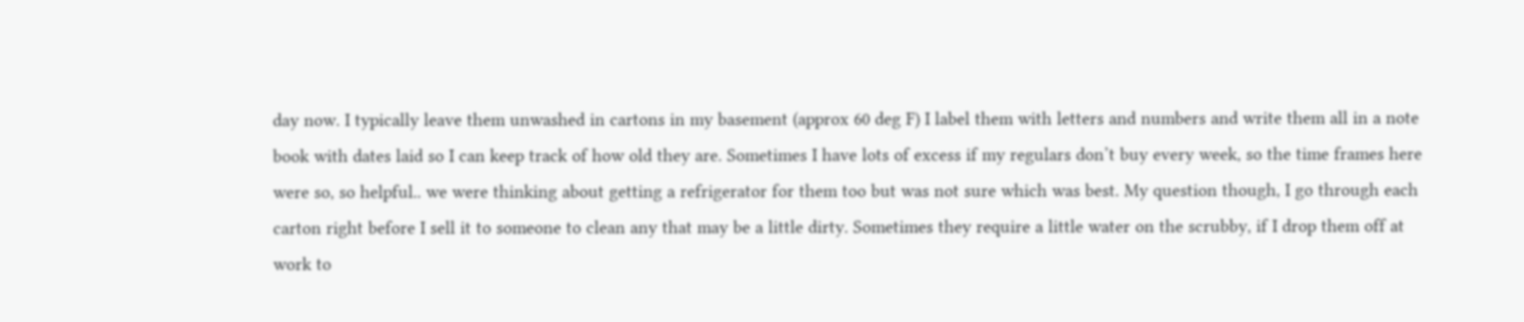day now. I typically leave them unwashed in cartons in my basement (approx 60 deg F) I label them with letters and numbers and write them all in a note book with dates laid so I can keep track of how old they are. Sometimes I have lots of excess if my regulars don’t buy every week, so the time frames here were so, so helpful.. we were thinking about getting a refrigerator for them too but was not sure which was best. My question though, I go through each carton right before I sell it to someone to clean any that may be a little dirty. Sometimes they require a little water on the scrubby, if I drop them off at work to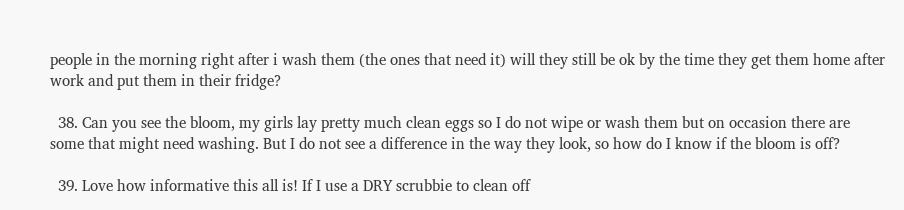people in the morning right after i wash them (the ones that need it) will they still be ok by the time they get them home after work and put them in their fridge?

  38. Can you see the bloom, my girls lay pretty much clean eggs so I do not wipe or wash them but on occasion there are some that might need washing. But I do not see a difference in the way they look, so how do I know if the bloom is off?

  39. Love how informative this all is! If I use a DRY scrubbie to clean off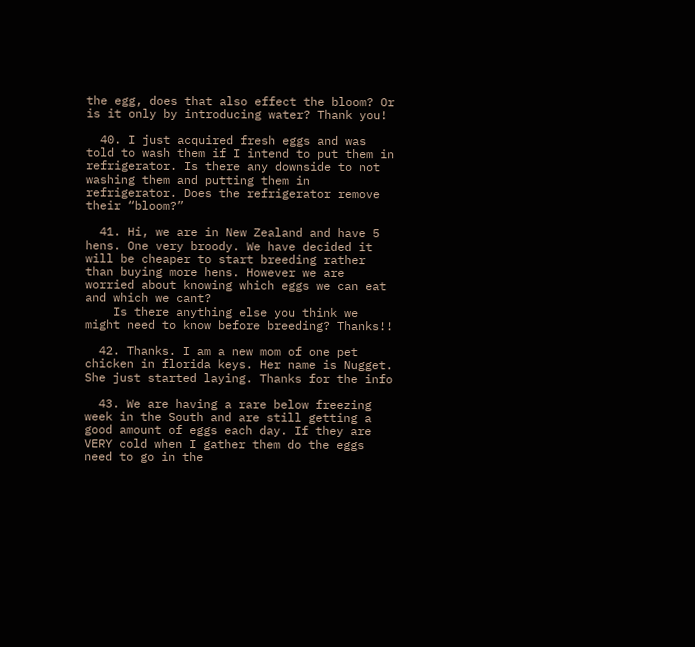the egg, does that also effect the bloom? Or is it only by introducing water? Thank you!

  40. I just acquired fresh eggs and was told to wash them if I intend to put them in refrigerator. Is there any downside to not washing them and putting them in refrigerator. Does the refrigerator remove their “bloom?”

  41. Hi, we are in New Zealand and have 5 hens. One very broody. We have decided it will be cheaper to start breeding rather than buying more hens. However we are worried about knowing which eggs we can eat and which we cant?
    Is there anything else you think we might need to know before breeding? Thanks!!

  42. Thanks. I am a new mom of one pet chicken in florida keys. Her name is Nugget. She just started laying. Thanks for the info

  43. We are having a rare below freezing week in the South and are still getting a good amount of eggs each day. If they are VERY cold when I gather them do the eggs need to go in the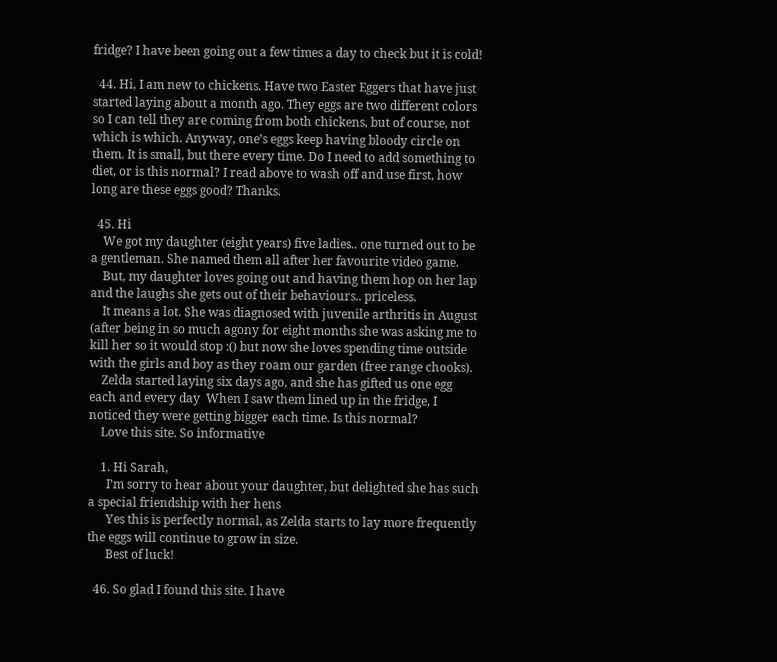fridge? I have been going out a few times a day to check but it is cold!

  44. Hi, I am new to chickens. Have two Easter Eggers that have just started laying about a month ago. They eggs are two different colors so I can tell they are coming from both chickens, but of course, not which is which. Anyway, one’s eggs keep having bloody circle on them. It is small, but there every time. Do I need to add something to diet, or is this normal? I read above to wash off and use first, how long are these eggs good? Thanks.

  45. Hi
    We got my daughter (eight years) five ladies.. one turned out to be a gentleman. She named them all after her favourite video game.
    But, my daughter loves going out and having them hop on her lap and the laughs she gets out of their behaviours.. priceless.
    It means a lot. She was diagnosed with juvenile arthritis in August (after being in so much agony for eight months she was asking me to kill her so it would stop :() but now she loves spending time outside with the girls and boy as they roam our garden (free range chooks).
    Zelda started laying six days ago, and she has gifted us one egg each and every day  When I saw them lined up in the fridge, I noticed they were getting bigger each time. Is this normal?
    Love this site. So informative

    1. Hi Sarah,
      I’m sorry to hear about your daughter, but delighted she has such a special friendship with her hens
      Yes this is perfectly normal, as Zelda starts to lay more frequently the eggs will continue to grow in size.
      Best of luck!

  46. So glad I found this site. I have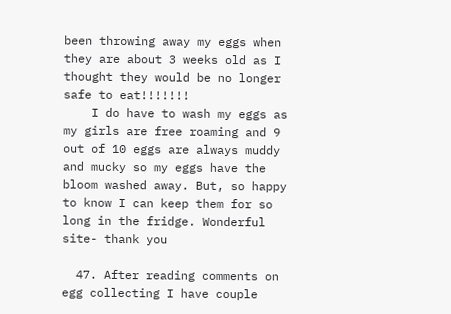been throwing away my eggs when they are about 3 weeks old as I thought they would be no longer safe to eat!!!!!!!
    I do have to wash my eggs as my girls are free roaming and 9 out of 10 eggs are always muddy and mucky so my eggs have the bloom washed away. But, so happy to know I can keep them for so long in the fridge. Wonderful site- thank you

  47. After reading comments on egg collecting I have couple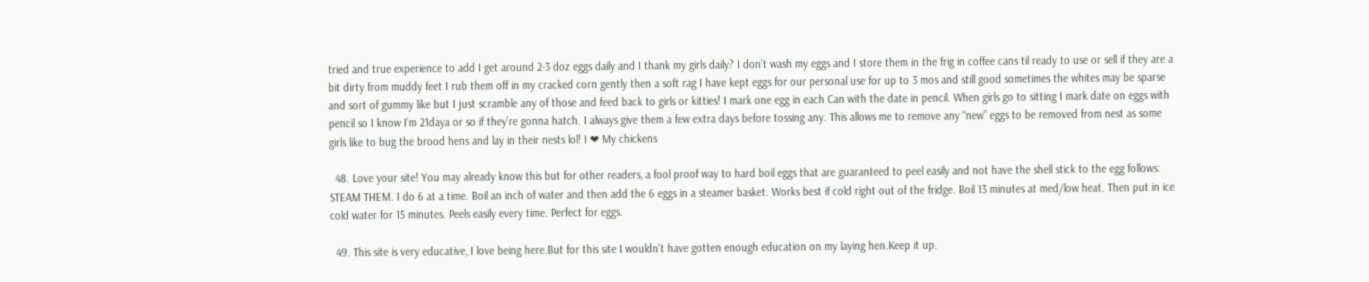tried and true experience to add I get around 2-3 doz eggs daily and I thank my girls daily? I don’t wash my eggs and I store them in the frig in coffee cans til ready to use or sell if they are a bit dirty from muddy feet I rub them off in my cracked corn gently then a soft rag I have kept eggs for our personal use for up to 3 mos and still good sometimes the whites may be sparse and sort of gummy like but I just scramble any of those and feed back to girls or kitties! I mark one egg in each Can with the date in pencil. When girls go to sitting I mark date on eggs with pencil so I know I’m 21daya or so if they’re gonna hatch. I always give them a few extra days before tossing any. This allows me to remove any “new” eggs to be removed from nest as some girls like to bug the brood hens and lay in their nests lol! I ❤ My chickens

  48. Love your site! You may already know this but for other readers, a fool proof way to hard boil eggs that are guaranteed to peel easily and not have the shell stick to the egg follows: STEAM THEM. I do 6 at a time. Boil an inch of water and then add the 6 eggs in a steamer basket. Works best if cold right out of the fridge. Boil 13 minutes at med/low heat. Then put in ice cold water for 15 minutes. Peels easily every time. Perfect for eggs.

  49. This site is very educative, I love being here.But for this site I wouldn’t have gotten enough education on my laying hen.Keep it up.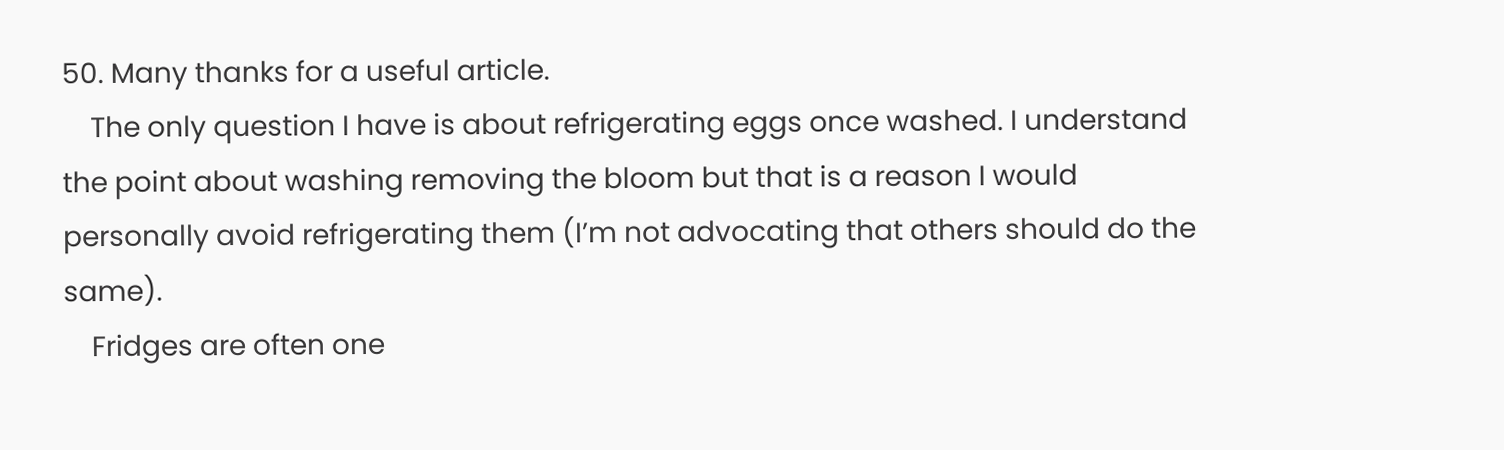50. Many thanks for a useful article.
    The only question I have is about refrigerating eggs once washed. I understand the point about washing removing the bloom but that is a reason I would personally avoid refrigerating them (I’m not advocating that others should do the same).
    Fridges are often one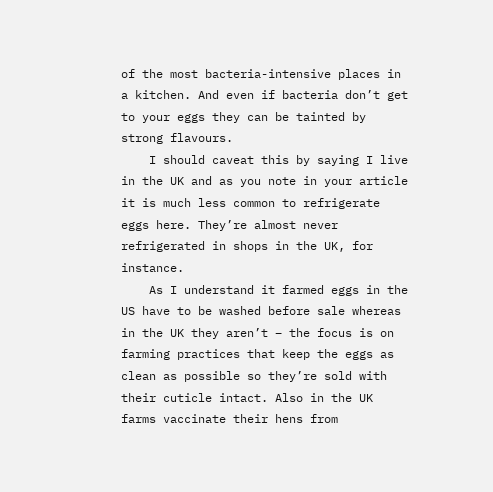of the most bacteria-intensive places in a kitchen. And even if bacteria don’t get to your eggs they can be tainted by strong flavours.
    I should caveat this by saying I live in the UK and as you note in your article it is much less common to refrigerate eggs here. They’re almost never refrigerated in shops in the UK, for instance.
    As I understand it farmed eggs in the US have to be washed before sale whereas in the UK they aren’t – the focus is on farming practices that keep the eggs as clean as possible so they’re sold with their cuticle intact. Also in the UK farms vaccinate their hens from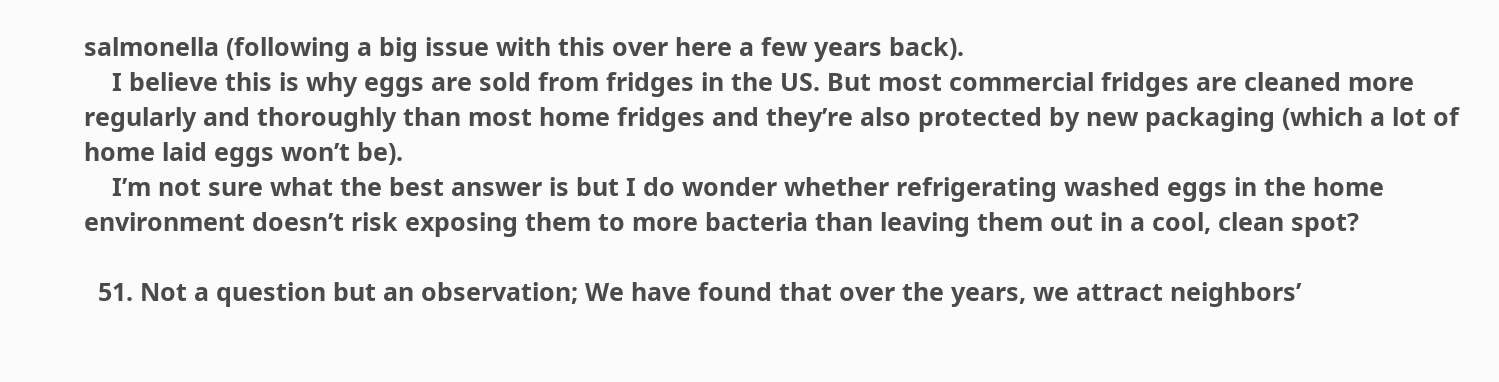salmonella (following a big issue with this over here a few years back).
    I believe this is why eggs are sold from fridges in the US. But most commercial fridges are cleaned more regularly and thoroughly than most home fridges and they’re also protected by new packaging (which a lot of home laid eggs won’t be).
    I’m not sure what the best answer is but I do wonder whether refrigerating washed eggs in the home environment doesn’t risk exposing them to more bacteria than leaving them out in a cool, clean spot?

  51. Not a question but an observation; We have found that over the years, we attract neighbors’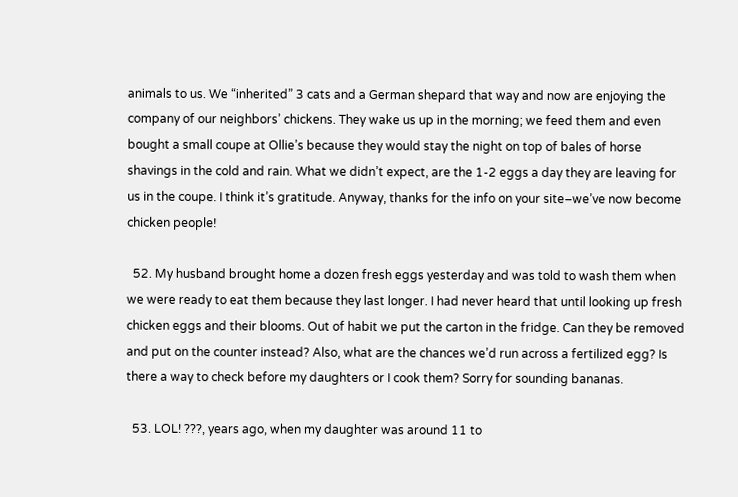animals to us. We “inherited” 3 cats and a German shepard that way and now are enjoying the company of our neighbors’ chickens. They wake us up in the morning; we feed them and even bought a small coupe at Ollie’s because they would stay the night on top of bales of horse shavings in the cold and rain. What we didn’t expect, are the 1-2 eggs a day they are leaving for us in the coupe. I think it’s gratitude. Anyway, thanks for the info on your site–we’ve now become chicken people!

  52. My husband brought home a dozen fresh eggs yesterday and was told to wash them when we were ready to eat them because they last longer. I had never heard that until looking up fresh chicken eggs and their blooms. Out of habit we put the carton in the fridge. Can they be removed and put on the counter instead? Also, what are the chances we’d run across a fertilized egg? Is there a way to check before my daughters or I cook them? Sorry for sounding bananas.

  53. LOL! ???, years ago, when my daughter was around 11 to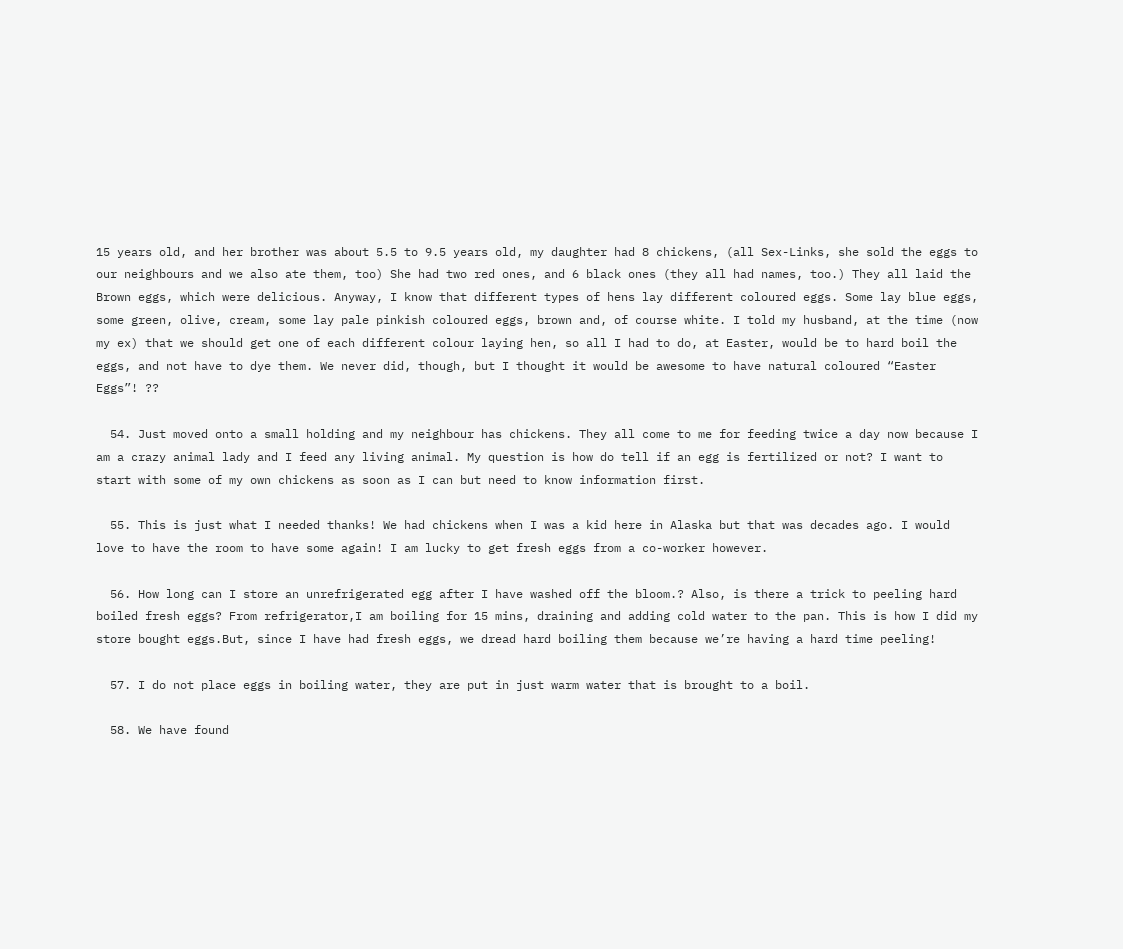15 years old, and her brother was about 5.5 to 9.5 years old, my daughter had 8 chickens, (all Sex-Links, she sold the eggs to our neighbours and we also ate them, too) She had two red ones, and 6 black ones (they all had names, too.) They all laid the Brown eggs, which were delicious. Anyway, I know that different types of hens lay different coloured eggs. Some lay blue eggs, some green, olive, cream, some lay pale pinkish coloured eggs, brown and, of course white. I told my husband, at the time (now my ex) that we should get one of each different colour laying hen, so all I had to do, at Easter, would be to hard boil the eggs, and not have to dye them. We never did, though, but I thought it would be awesome to have natural coloured “Easter Eggs”! ??

  54. Just moved onto a small holding and my neighbour has chickens. They all come to me for feeding twice a day now because I am a crazy animal lady and I feed any living animal. My question is how do tell if an egg is fertilized or not? I want to start with some of my own chickens as soon as I can but need to know information first.

  55. This is just what I needed thanks! We had chickens when I was a kid here in Alaska but that was decades ago. I would love to have the room to have some again! I am lucky to get fresh eggs from a co-worker however.

  56. How long can I store an unrefrigerated egg after I have washed off the bloom.? Also, is there a trick to peeling hard boiled fresh eggs? From refrigerator,I am boiling for 15 mins, draining and adding cold water to the pan. This is how I did my store bought eggs.But, since I have had fresh eggs, we dread hard boiling them because we’re having a hard time peeling!

  57. I do not place eggs in boiling water, they are put in just warm water that is brought to a boil.

  58. We have found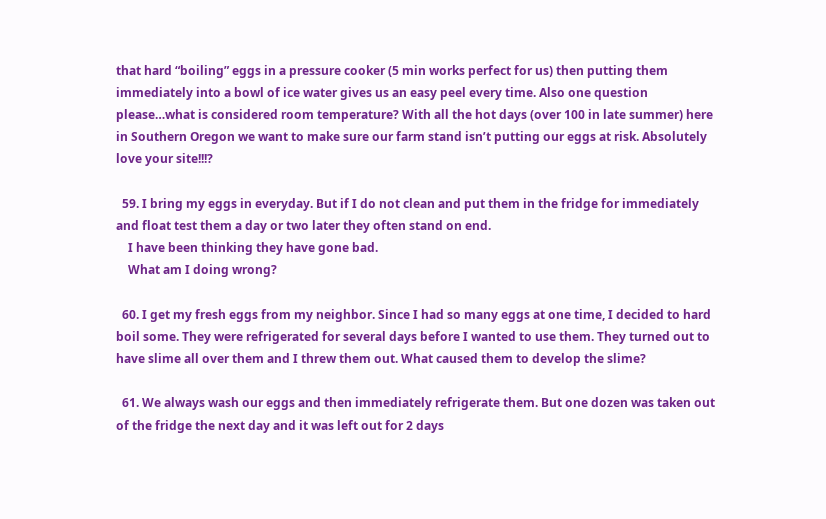that hard “boiling” eggs in a pressure cooker (5 min works perfect for us) then putting them immediately into a bowl of ice water gives us an easy peel every time. Also one question please…what is considered room temperature? With all the hot days (over 100 in late summer) here in Southern Oregon we want to make sure our farm stand isn’t putting our eggs at risk. Absolutely love your site!!!?

  59. I bring my eggs in everyday. But if I do not clean and put them in the fridge for immediately and float test them a day or two later they often stand on end.
    I have been thinking they have gone bad.
    What am I doing wrong?

  60. I get my fresh eggs from my neighbor. Since I had so many eggs at one time, I decided to hard boil some. They were refrigerated for several days before I wanted to use them. They turned out to have slime all over them and I threw them out. What caused them to develop the slime?

  61. We always wash our eggs and then immediately refrigerate them. But one dozen was taken out of the fridge the next day and it was left out for 2 days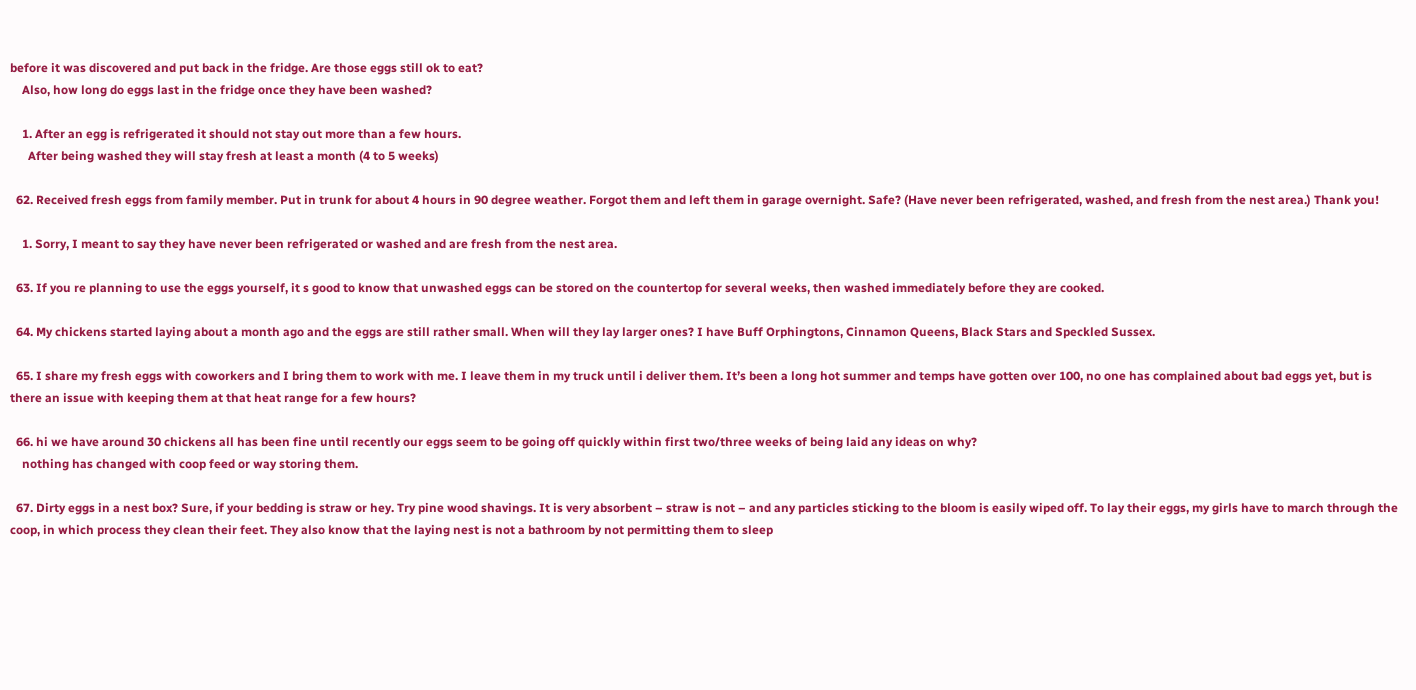before it was discovered and put back in the fridge. Are those eggs still ok to eat?
    Also, how long do eggs last in the fridge once they have been washed?

    1. After an egg is refrigerated it should not stay out more than a few hours.
      After being washed they will stay fresh at least a month (4 to 5 weeks)

  62. Received fresh eggs from family member. Put in trunk for about 4 hours in 90 degree weather. Forgot them and left them in garage overnight. Safe? (Have never been refrigerated, washed, and fresh from the nest area.) Thank you!

    1. Sorry, I meant to say they have never been refrigerated or washed and are fresh from the nest area.

  63. If you re planning to use the eggs yourself, it s good to know that unwashed eggs can be stored on the countertop for several weeks, then washed immediately before they are cooked.

  64. My chickens started laying about a month ago and the eggs are still rather small. When will they lay larger ones? I have Buff Orphingtons, Cinnamon Queens, Black Stars and Speckled Sussex.

  65. I share my fresh eggs with coworkers and I bring them to work with me. I leave them in my truck until i deliver them. It’s been a long hot summer and temps have gotten over 100, no one has complained about bad eggs yet, but is there an issue with keeping them at that heat range for a few hours?

  66. hi we have around 30 chickens all has been fine until recently our eggs seem to be going off quickly within first two/three weeks of being laid any ideas on why?
    nothing has changed with coop feed or way storing them.

  67. Dirty eggs in a nest box? Sure, if your bedding is straw or hey. Try pine wood shavings. It is very absorbent – straw is not – and any particles sticking to the bloom is easily wiped off. To lay their eggs, my girls have to march through the coop, in which process they clean their feet. They also know that the laying nest is not a bathroom by not permitting them to sleep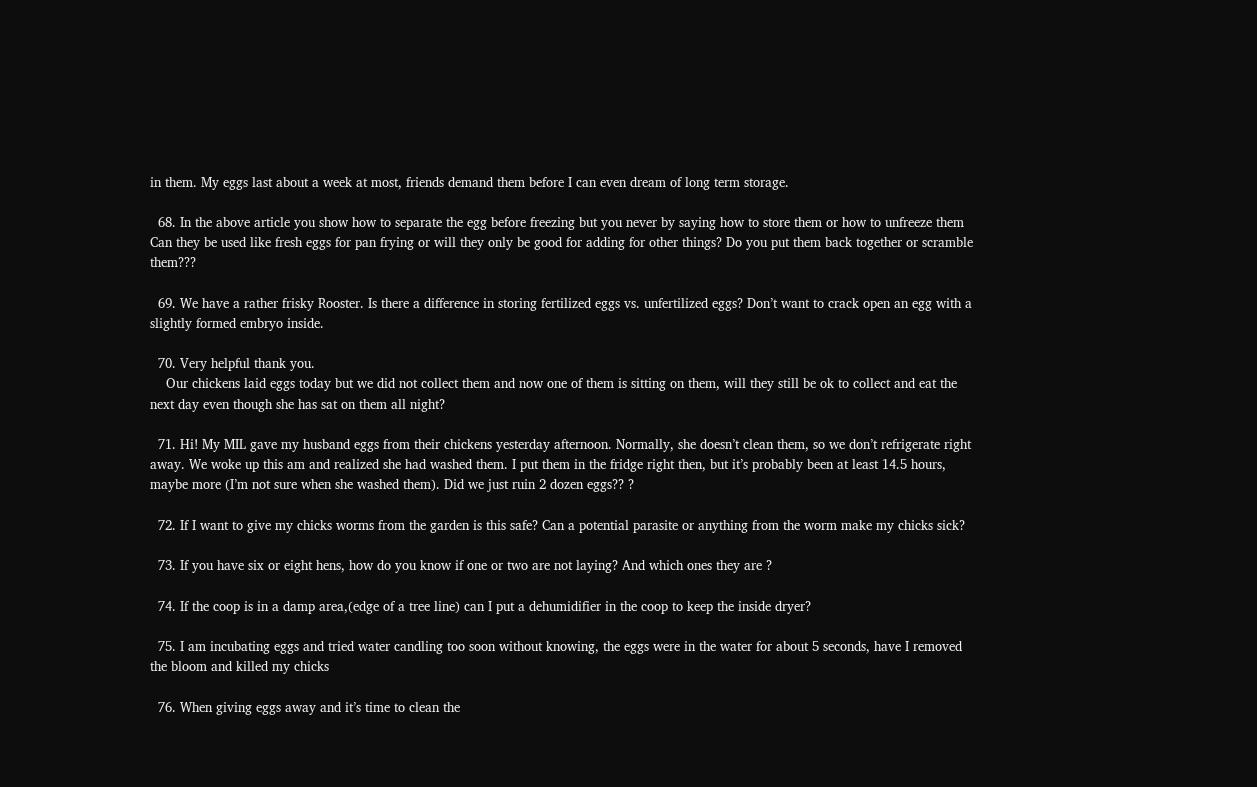in them. My eggs last about a week at most, friends demand them before I can even dream of long term storage.

  68. In the above article you show how to separate the egg before freezing but you never by saying how to store them or how to unfreeze them Can they be used like fresh eggs for pan frying or will they only be good for adding for other things? Do you put them back together or scramble them???

  69. We have a rather frisky Rooster. Is there a difference in storing fertilized eggs vs. unfertilized eggs? Don’t want to crack open an egg with a slightly formed embryo inside.

  70. Very helpful thank you.
    Our chickens laid eggs today but we did not collect them and now one of them is sitting on them, will they still be ok to collect and eat the next day even though she has sat on them all night?

  71. Hi! My MIL gave my husband eggs from their chickens yesterday afternoon. Normally, she doesn’t clean them, so we don’t refrigerate right away. We woke up this am and realized she had washed them. I put them in the fridge right then, but it’s probably been at least 14.5 hours, maybe more (I’m not sure when she washed them). Did we just ruin 2 dozen eggs?? ?

  72. If I want to give my chicks worms from the garden is this safe? Can a potential parasite or anything from the worm make my chicks sick?

  73. If you have six or eight hens, how do you know if one or two are not laying? And which ones they are ?

  74. If the coop is in a damp area,(edge of a tree line) can I put a dehumidifier in the coop to keep the inside dryer?

  75. I am incubating eggs and tried water candling too soon without knowing, the eggs were in the water for about 5 seconds, have I removed the bloom and killed my chicks

  76. When giving eggs away and it’s time to clean the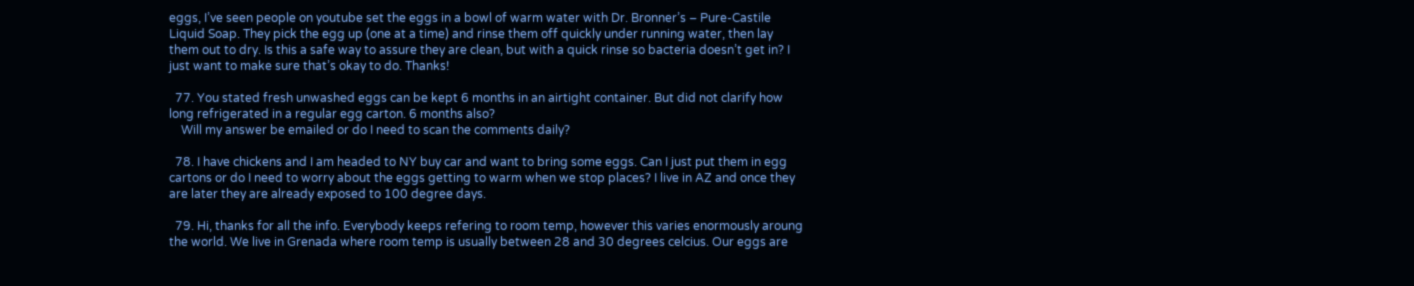eggs, I’ve seen people on youtube set the eggs in a bowl of warm water with Dr. Bronner’s – Pure-Castile Liquid Soap. They pick the egg up (one at a time) and rinse them off quickly under running water, then lay them out to dry. Is this a safe way to assure they are clean, but with a quick rinse so bacteria doesn’t get in? I just want to make sure that’s okay to do. Thanks!

  77. You stated fresh unwashed eggs can be kept 6 months in an airtight container. But did not clarify how long refrigerated in a regular egg carton. 6 months also?
    Will my answer be emailed or do I need to scan the comments daily?

  78. I have chickens and I am headed to NY buy car and want to bring some eggs. Can I just put them in egg cartons or do I need to worry about the eggs getting to warm when we stop places? I live in AZ and once they are later they are already exposed to 100 degree days.

  79. Hi, thanks for all the info. Everybody keeps refering to room temp, however this varies enormously aroung the world. We live in Grenada where room temp is usually between 28 and 30 degrees celcius. Our eggs are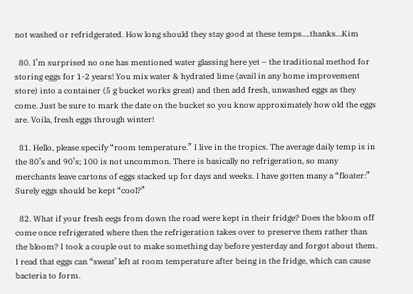not washed or refridgerated. How long should they stay good at these temps….thanks…Kim

  80. I’m surprised no one has mentioned water glassing here yet – the traditional method for storing eggs for 1-2 years! You mix water & hydrated lime (avail in any home improvement store) into a container (5 g bucket works great) and then add fresh, unwashed eggs as they come. Just be sure to mark the date on the bucket so you know approximately how old the eggs are. Voila, fresh eggs through winter!

  81. Hello, please specify “room temperature.” I live in the tropics. The average daily temp is in the 80’s and 90’s; 100 is not uncommon. There is basically no refrigeration, so many merchants leave cartons of eggs stacked up for days and weeks. I have gotten many a “floater:” Surely eggs should be kept “cool?”

  82. What if your fresh eegs from down the road were kept in their fridge? Does the bloom off come once refrigerated where then the refrigeration takes over to preserve them rather than the bloom? I took a couple out to make something day before yesterday and forgot about them. I read that eggs can “sweat’ left at room temperature after being in the fridge, which can cause bacteria to form.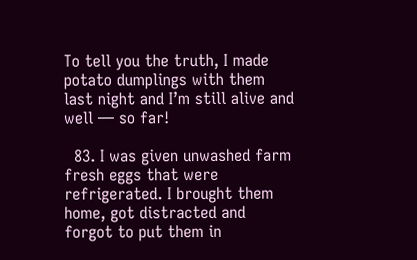To tell you the truth, I made potato dumplings with them last night and I’m still alive and well — so far!

  83. I was given unwashed farm fresh eggs that were refrigerated. I brought them home, got distracted and forgot to put them in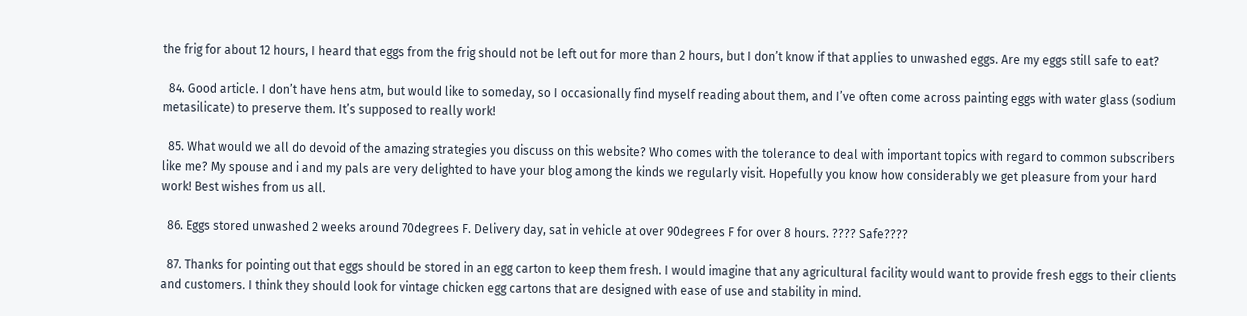the frig for about 12 hours, I heard that eggs from the frig should not be left out for more than 2 hours, but I don’t know if that applies to unwashed eggs. Are my eggs still safe to eat?

  84. Good article. I don’t have hens atm, but would like to someday, so I occasionally find myself reading about them, and I’ve often come across painting eggs with water glass (sodium metasilicate) to preserve them. It’s supposed to really work!

  85. What would we all do devoid of the amazing strategies you discuss on this website? Who comes with the tolerance to deal with important topics with regard to common subscribers like me? My spouse and i and my pals are very delighted to have your blog among the kinds we regularly visit. Hopefully you know how considerably we get pleasure from your hard work! Best wishes from us all.

  86. Eggs stored unwashed 2 weeks around 70degrees F. Delivery day, sat in vehicle at over 90degrees F for over 8 hours. ???? Safe????

  87. Thanks for pointing out that eggs should be stored in an egg carton to keep them fresh. I would imagine that any agricultural facility would want to provide fresh eggs to their clients and customers. I think they should look for vintage chicken egg cartons that are designed with ease of use and stability in mind.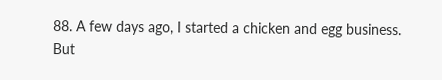88. A few days ago, I started a chicken and egg business. But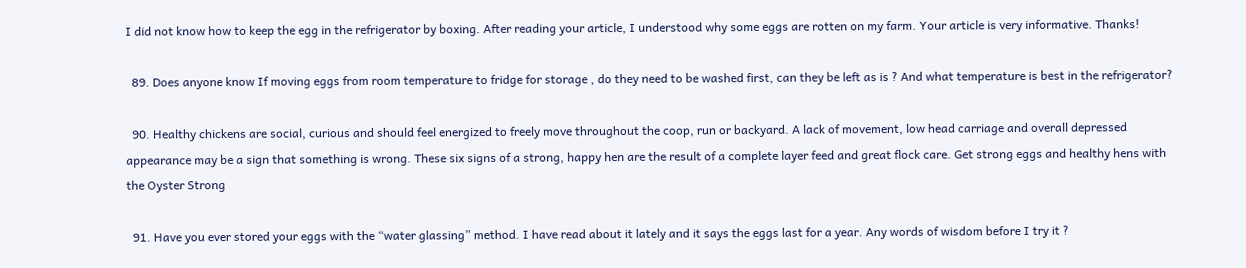I did not know how to keep the egg in the refrigerator by boxing. After reading your article, I understood why some eggs are rotten on my farm. Your article is very informative. Thanks!

  89. Does anyone know If moving eggs from room temperature to fridge for storage , do they need to be washed first, can they be left as is ? And what temperature is best in the refrigerator?

  90. Healthy chickens are social, curious and should feel energized to freely move throughout the coop, run or backyard. A lack of movement, low head carriage and overall depressed appearance may be a sign that something is wrong. These six signs of a strong, happy hen are the result of a complete layer feed and great flock care. Get strong eggs and healthy hens with the Oyster Strong

  91. Have you ever stored your eggs with the “water glassing” method. I have read about it lately and it says the eggs last for a year. Any words of wisdom before I try it ?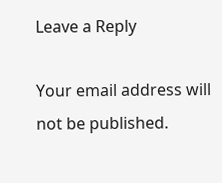Leave a Reply

Your email address will not be published.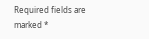Required fields are marked *